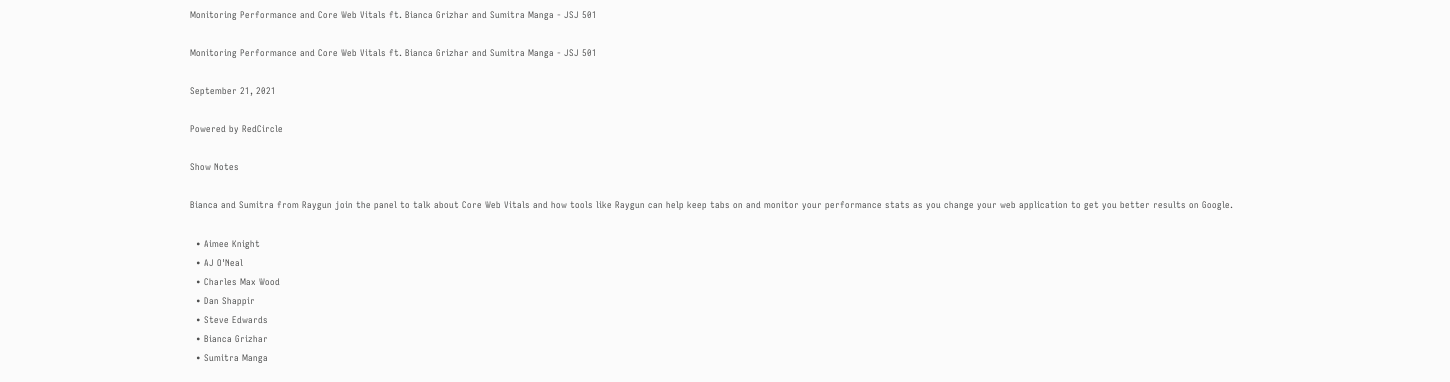Monitoring Performance and Core Web Vitals ft. Bianca Grizhar and Sumitra Manga - JSJ 501

Monitoring Performance and Core Web Vitals ft. Bianca Grizhar and Sumitra Manga - JSJ 501

September 21, 2021

Powered by RedCircle

Show Notes

Bianca and Sumitra from Raygun join the panel to talk about Core Web Vitals and how tools like Raygun can help keep tabs on and monitor your performance stats as you change your web application to get you better results on Google.

  • Aimee Knight
  • AJ O'Neal
  • Charles Max Wood
  • Dan Shappir
  • Steve Edwards
  • Bianca Grizhar
  • Sumitra Manga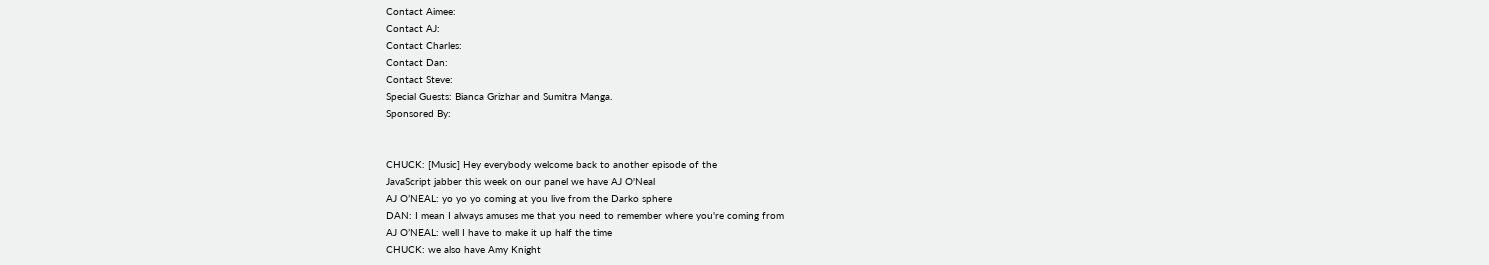Contact Aimee:
Contact AJ:
Contact Charles:
Contact Dan:
Contact Steve:
Special Guests: Bianca Grizhar and Sumitra Manga.
Sponsored By:


CHUCK: [Music] Hey everybody welcome back to another episode of the
JavaScript jabber this week on our panel we have AJ O'Neal
AJ O’NEAL: yo yo yo coming at you live from the Darko sphere
DAN: I mean I always amuses me that you need to remember where you're coming from
AJ O’NEAL: well I have to make it up half the time
CHUCK: we also have Amy Knight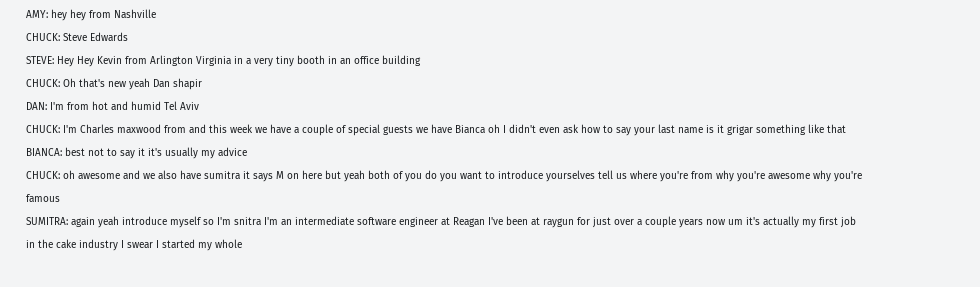AMY: hey hey from Nashville
CHUCK: Steve Edwards
STEVE: Hey Hey Kevin from Arlington Virginia in a very tiny booth in an office building
CHUCK: Oh that's new yeah Dan shapir
DAN: I'm from hot and humid Tel Aviv
CHUCK: I'm Charles maxwood from and this week we have a couple of special guests we have Bianca oh I didn't even ask how to say your last name is it grigar something like that
BIANCA: best not to say it it's usually my advice
CHUCK: oh awesome and we also have sumitra it says M on here but yeah both of you do you want to introduce yourselves tell us where you're from why you're awesome why you're famous
SUMITRA: again yeah introduce myself so I'm snitra I'm an intermediate software engineer at Reagan I've been at raygun for just over a couple years now um it's actually my first job in the cake industry I swear I started my whole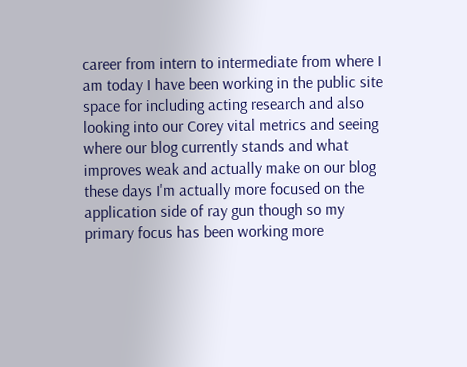career from intern to intermediate from where I am today I have been working in the public site space for including acting research and also looking into our Corey vital metrics and seeing where our blog currently stands and what improves weak and actually make on our blog these days I'm actually more focused on the application side of ray gun though so my primary focus has been working more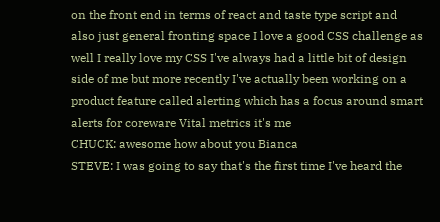on the front end in terms of react and taste type script and also just general fronting space I love a good CSS challenge as well I really love my CSS I've always had a little bit of design side of me but more recently I've actually been working on a product feature called alerting which has a focus around smart alerts for coreware Vital metrics it's me
CHUCK: awesome how about you Bianca
STEVE: I was going to say that's the first time I've heard the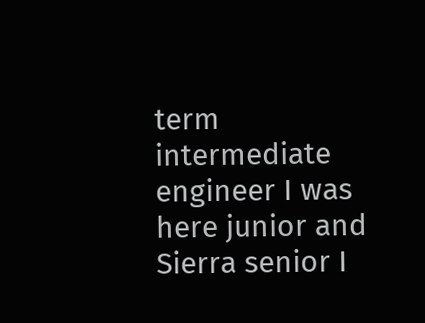term intermediate engineer I was here junior and Sierra senior I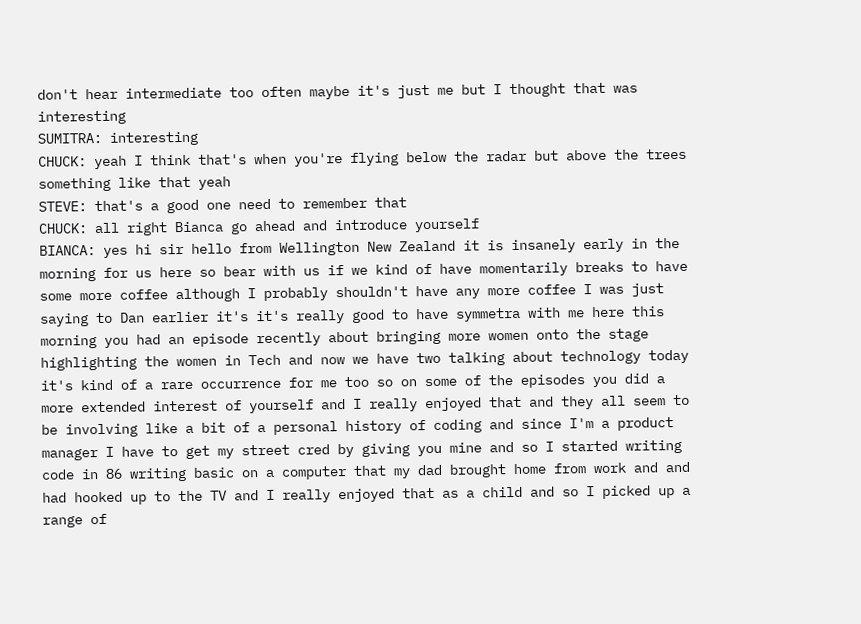don't hear intermediate too often maybe it's just me but I thought that was interesting
SUMITRA: interesting
CHUCK: yeah I think that's when you're flying below the radar but above the trees something like that yeah
STEVE: that's a good one need to remember that
CHUCK: all right Bianca go ahead and introduce yourself
BIANCA: yes hi sir hello from Wellington New Zealand it is insanely early in the morning for us here so bear with us if we kind of have momentarily breaks to have some more coffee although I probably shouldn't have any more coffee I was just saying to Dan earlier it's it's really good to have symmetra with me here this morning you had an episode recently about bringing more women onto the stage highlighting the women in Tech and now we have two talking about technology today it's kind of a rare occurrence for me too so on some of the episodes you did a more extended interest of yourself and I really enjoyed that and they all seem to be involving like a bit of a personal history of coding and since I'm a product manager I have to get my street cred by giving you mine and so I started writing code in 86 writing basic on a computer that my dad brought home from work and and had hooked up to the TV and I really enjoyed that as a child and so I picked up a range of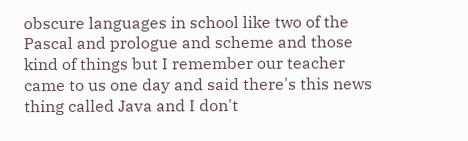obscure languages in school like two of the Pascal and prologue and scheme and those kind of things but I remember our teacher came to us one day and said there's this news thing called Java and I don't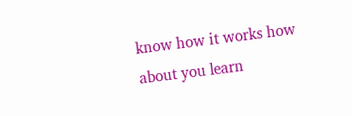know how it works how about you learn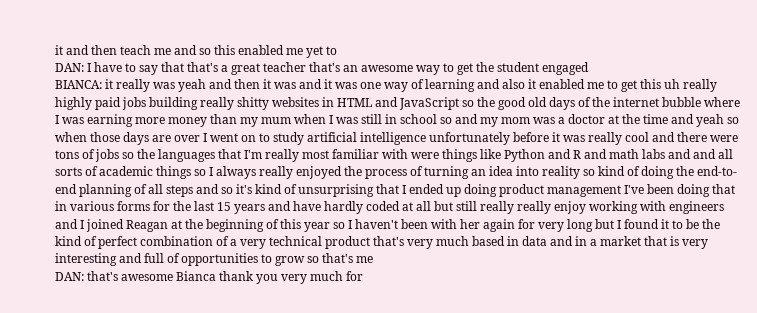it and then teach me and so this enabled me yet to
DAN: I have to say that that's a great teacher that's an awesome way to get the student engaged
BIANCA: it really was yeah and then it was and it was one way of learning and also it enabled me to get this uh really highly paid jobs building really shitty websites in HTML and JavaScript so the good old days of the internet bubble where I was earning more money than my mum when I was still in school so and my mom was a doctor at the time and yeah so when those days are over I went on to study artificial intelligence unfortunately before it was really cool and there were tons of jobs so the languages that I'm really most familiar with were things like Python and R and math labs and and all sorts of academic things so I always really enjoyed the process of turning an idea into reality so kind of doing the end-to-end planning of all steps and so it's kind of unsurprising that I ended up doing product management I've been doing that in various forms for the last 15 years and have hardly coded at all but still really really enjoy working with engineers and I joined Reagan at the beginning of this year so I haven't been with her again for very long but I found it to be the kind of perfect combination of a very technical product that's very much based in data and in a market that is very interesting and full of opportunities to grow so that's me
DAN: that's awesome Bianca thank you very much for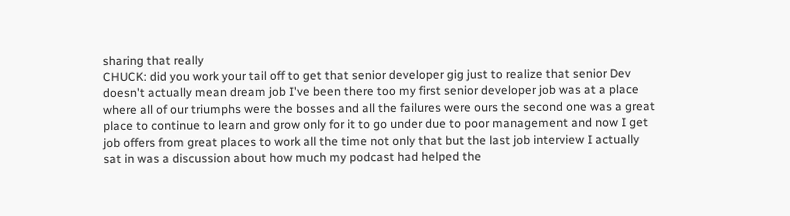sharing that really
CHUCK: did you work your tail off to get that senior developer gig just to realize that senior Dev doesn't actually mean dream job I've been there too my first senior developer job was at a place where all of our triumphs were the bosses and all the failures were ours the second one was a great place to continue to learn and grow only for it to go under due to poor management and now I get job offers from great places to work all the time not only that but the last job interview I actually sat in was a discussion about how much my podcast had helped the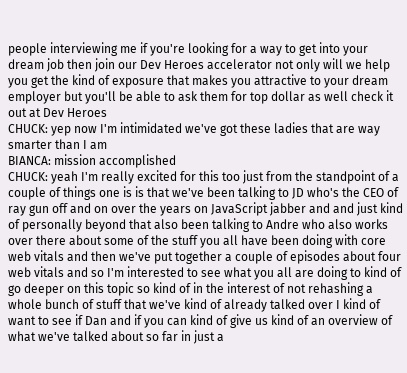people interviewing me if you're looking for a way to get into your dream job then join our Dev Heroes accelerator not only will we help you get the kind of exposure that makes you attractive to your dream employer but you'll be able to ask them for top dollar as well check it out at Dev Heroes
CHUCK: yep now I'm intimidated we've got these ladies that are way smarter than I am
BIANCA: mission accomplished
CHUCK: yeah I'm really excited for this too just from the standpoint of a couple of things one is is that we've been talking to JD who's the CEO of ray gun off and on over the years on JavaScript jabber and and just kind of personally beyond that also been talking to Andre who also works over there about some of the stuff you all have been doing with core web vitals and then we've put together a couple of episodes about four web vitals and so I'm interested to see what you all are doing to kind of go deeper on this topic so kind of in the interest of not rehashing a whole bunch of stuff that we've kind of already talked over I kind of want to see if Dan and if you can kind of give us kind of an overview of what we've talked about so far in just a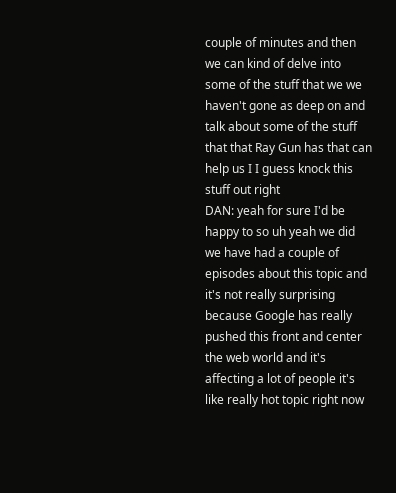couple of minutes and then we can kind of delve into some of the stuff that we we haven't gone as deep on and talk about some of the stuff that that Ray Gun has that can help us I I guess knock this stuff out right
DAN: yeah for sure I'd be happy to so uh yeah we did we have had a couple of episodes about this topic and it's not really surprising because Google has really pushed this front and center the web world and it's affecting a lot of people it's like really hot topic right now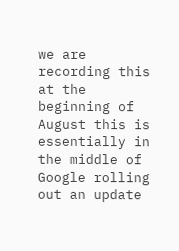we are recording this at the beginning of August this is essentially in the middle of Google rolling out an update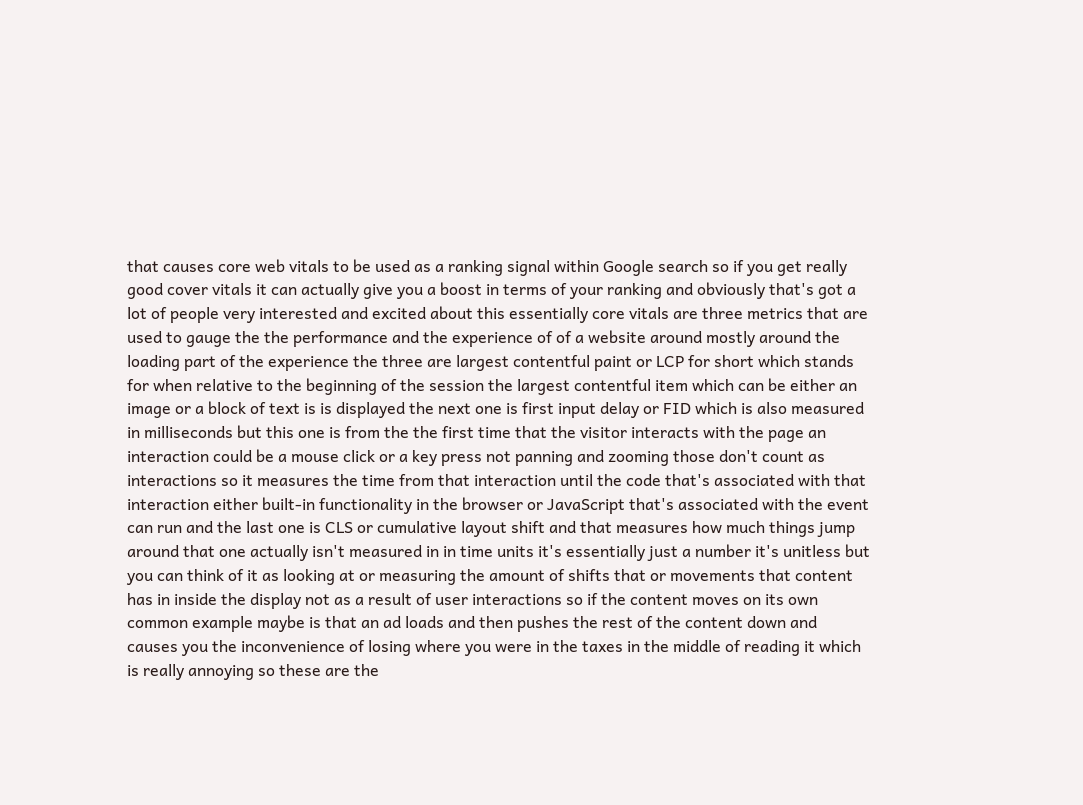that causes core web vitals to be used as a ranking signal within Google search so if you get really good cover vitals it can actually give you a boost in terms of your ranking and obviously that's got a lot of people very interested and excited about this essentially core vitals are three metrics that are used to gauge the the performance and the experience of of a website around mostly around the loading part of the experience the three are largest contentful paint or LCP for short which stands for when relative to the beginning of the session the largest contentful item which can be either an image or a block of text is is displayed the next one is first input delay or FID which is also measured in milliseconds but this one is from the the first time that the visitor interacts with the page an interaction could be a mouse click or a key press not panning and zooming those don't count as interactions so it measures the time from that interaction until the code that's associated with that interaction either built-in functionality in the browser or JavaScript that's associated with the event can run and the last one is CLS or cumulative layout shift and that measures how much things jump around that one actually isn't measured in in time units it's essentially just a number it's unitless but you can think of it as looking at or measuring the amount of shifts that or movements that content has in inside the display not as a result of user interactions so if the content moves on its own common example maybe is that an ad loads and then pushes the rest of the content down and causes you the inconvenience of losing where you were in the taxes in the middle of reading it which is really annoying so these are the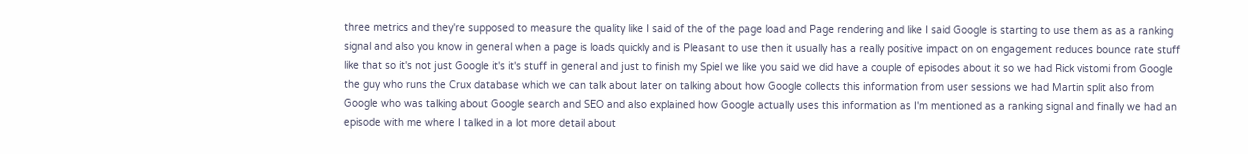three metrics and they're supposed to measure the quality like I said of the of the page load and Page rendering and like I said Google is starting to use them as as a ranking signal and also you know in general when a page is loads quickly and is Pleasant to use then it usually has a really positive impact on on engagement reduces bounce rate stuff like that so it's not just Google it's it's stuff in general and just to finish my Spiel we like you said we did have a couple of episodes about it so we had Rick vistomi from Google the guy who runs the Crux database which we can talk about later on talking about how Google collects this information from user sessions we had Martin split also from Google who was talking about Google search and SEO and also explained how Google actually uses this information as I'm mentioned as a ranking signal and finally we had an episode with me where I talked in a lot more detail about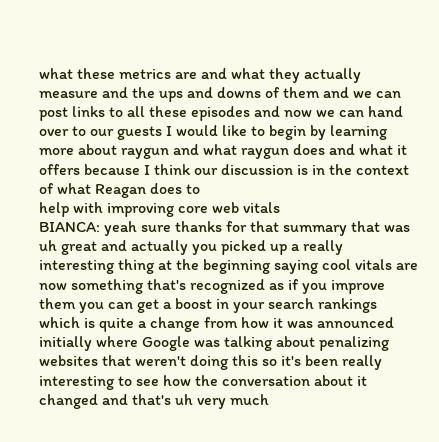what these metrics are and what they actually measure and the ups and downs of them and we can post links to all these episodes and now we can hand over to our guests I would like to begin by learning more about raygun and what raygun does and what it offers because I think our discussion is in the context of what Reagan does to
help with improving core web vitals
BIANCA: yeah sure thanks for that summary that was uh great and actually you picked up a really interesting thing at the beginning saying cool vitals are now something that's recognized as if you improve them you can get a boost in your search rankings which is quite a change from how it was announced initially where Google was talking about penalizing websites that weren't doing this so it's been really interesting to see how the conversation about it changed and that's uh very much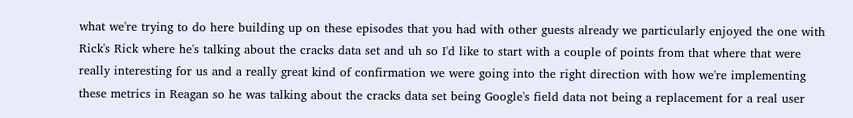what we're trying to do here building up on these episodes that you had with other guests already we particularly enjoyed the one with Rick's Rick where he's talking about the cracks data set and uh so I'd like to start with a couple of points from that where that were really interesting for us and a really great kind of confirmation we were going into the right direction with how we're implementing these metrics in Reagan so he was talking about the cracks data set being Google's field data not being a replacement for a real user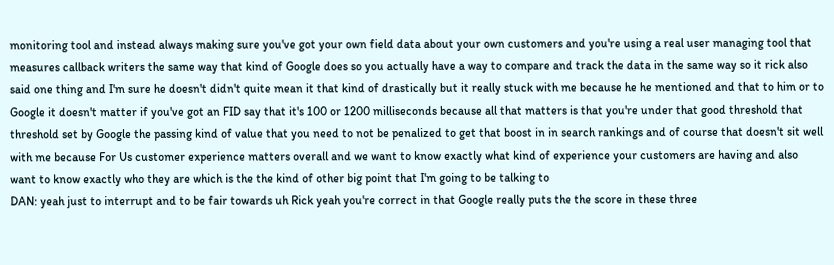monitoring tool and instead always making sure you've got your own field data about your own customers and you're using a real user managing tool that measures callback writers the same way that kind of Google does so you actually have a way to compare and track the data in the same way so it rick also said one thing and I'm sure he doesn't didn't quite mean it that kind of drastically but it really stuck with me because he he mentioned and that to him or to Google it doesn't matter if you've got an FID say that it's 100 or 1200 milliseconds because all that matters is that you're under that good threshold that threshold set by Google the passing kind of value that you need to not be penalized to get that boost in in search rankings and of course that doesn't sit well with me because For Us customer experience matters overall and we want to know exactly what kind of experience your customers are having and also want to know exactly who they are which is the the kind of other big point that I'm going to be talking to
DAN: yeah just to interrupt and to be fair towards uh Rick yeah you're correct in that Google really puts the the score in these three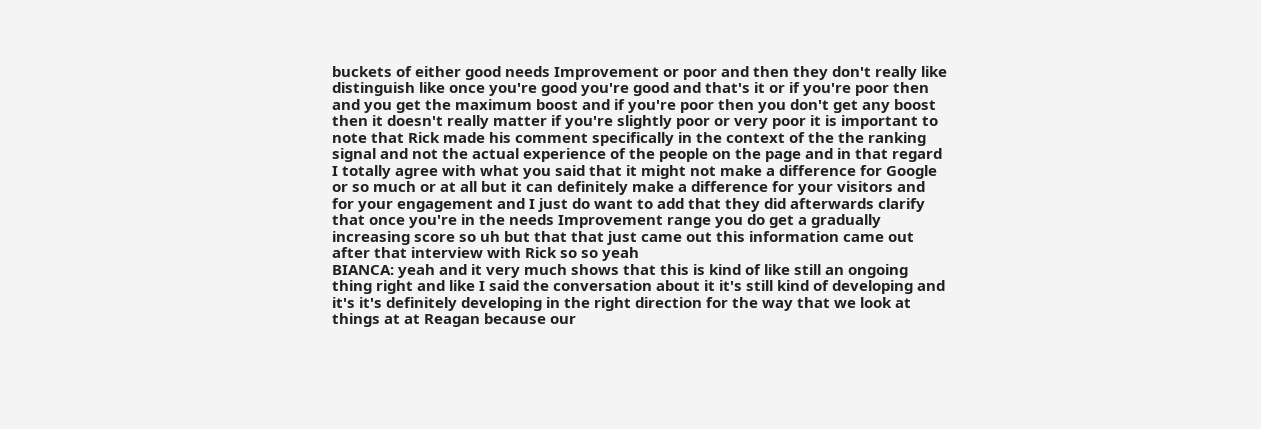buckets of either good needs Improvement or poor and then they don't really like distinguish like once you're good you're good and that's it or if you're poor then and you get the maximum boost and if you're poor then you don't get any boost then it doesn't really matter if you're slightly poor or very poor it is important to note that Rick made his comment specifically in the context of the the ranking signal and not the actual experience of the people on the page and in that regard I totally agree with what you said that it might not make a difference for Google or so much or at all but it can definitely make a difference for your visitors and for your engagement and I just do want to add that they did afterwards clarify that once you're in the needs Improvement range you do get a gradually increasing score so uh but that that just came out this information came out after that interview with Rick so so yeah
BIANCA: yeah and it very much shows that this is kind of like still an ongoing thing right and like I said the conversation about it it's still kind of developing and it's it's definitely developing in the right direction for the way that we look at things at at Reagan because our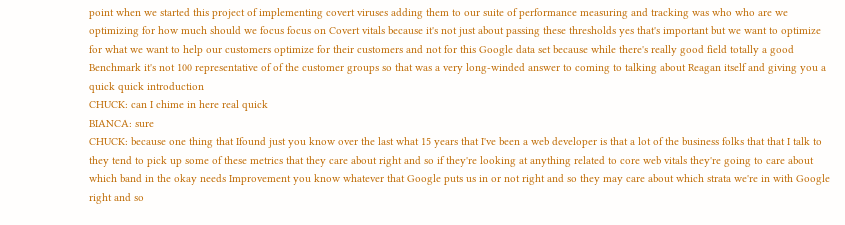point when we started this project of implementing covert viruses adding them to our suite of performance measuring and tracking was who who are we optimizing for how much should we focus focus on Covert vitals because it's not just about passing these thresholds yes that's important but we want to optimize for what we want to help our customers optimize for their customers and not for this Google data set because while there's really good field totally a good Benchmark it's not 100 representative of of the customer groups so that was a very long-winded answer to coming to talking about Reagan itself and giving you a quick quick introduction
CHUCK: can I chime in here real quick
BIANCA: sure
CHUCK: because one thing that Ifound just you know over the last what 15 years that I've been a web developer is that a lot of the business folks that that I talk to they tend to pick up some of these metrics that they care about right and so if they're looking at anything related to core web vitals they're going to care about which band in the okay needs Improvement you know whatever that Google puts us in or not right and so they may care about which strata we're in with Google right and so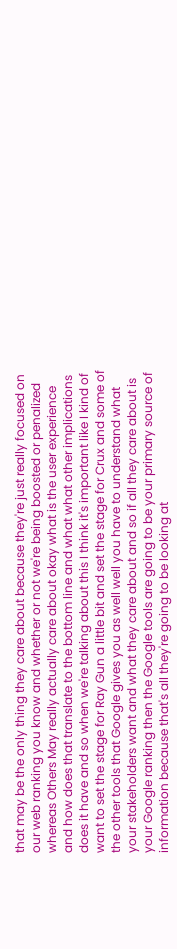that may be the only thing they care about because they're just really focused on our web ranking you know and whether or not we're being boosted or penalized whereas Others May really actually care about okay what is the user experience and how does that translate to the bottom line and what what other implications does it have and so when we're talking about this I think it's important like I kind of want to set the stage for Ray Gun a little bit and set the stage for Crux and some of the other tools that Google gives you as well well you have to understand what your stakeholders want and what they care about and so if all they care about is your Google ranking then the Google tools are going to be your primary source of information because that's all they're going to be looking at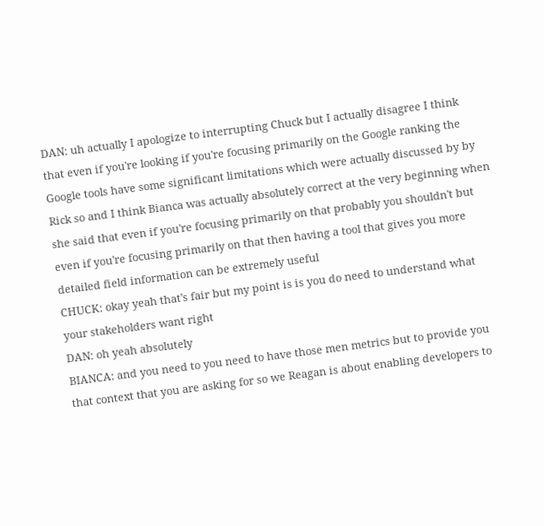DAN: uh actually I apologize to interrupting Chuck but I actually disagree I think that even if you're looking if you're focusing primarily on the Google ranking the Google tools have some significant limitations which were actually discussed by by Rick so and I think Bianca was actually absolutely correct at the very beginning when she said that even if you're focusing primarily on that probably you shouldn't but even if you're focusing primarily on that then having a tool that gives you more detailed field information can be extremely useful
CHUCK: okay yeah that's fair but my point is is you do need to understand what your stakeholders want right
DAN: oh yeah absolutely
BIANCA: and you need to you need to have those men metrics but to provide you that context that you are asking for so we Reagan is about enabling developers to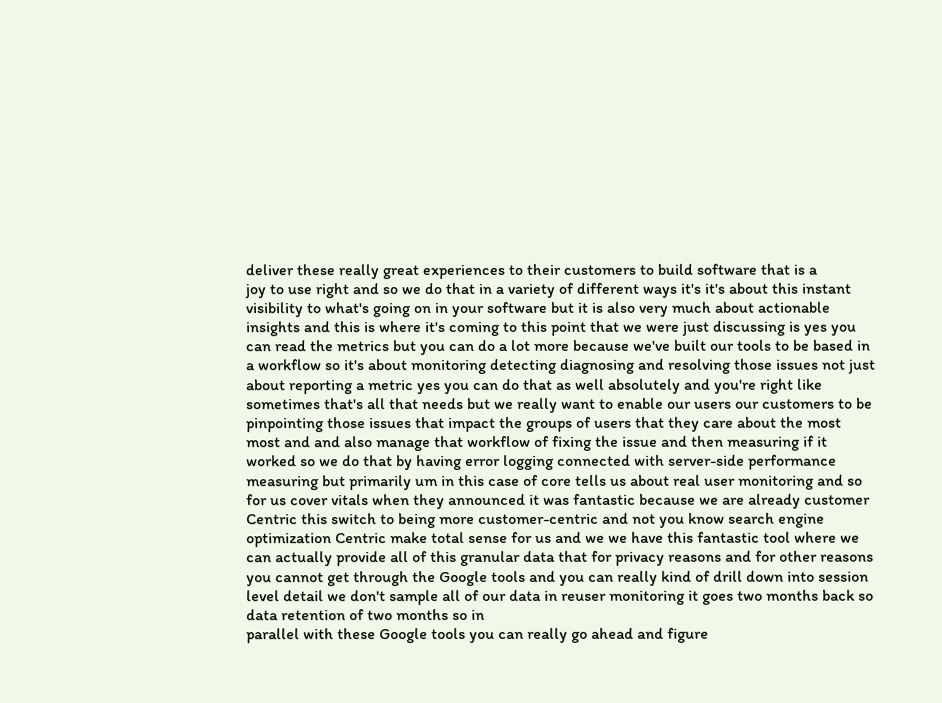deliver these really great experiences to their customers to build software that is a
joy to use right and so we do that in a variety of different ways it's it's about this instant visibility to what's going on in your software but it is also very much about actionable insights and this is where it's coming to this point that we were just discussing is yes you can read the metrics but you can do a lot more because we've built our tools to be based in a workflow so it's about monitoring detecting diagnosing and resolving those issues not just about reporting a metric yes you can do that as well absolutely and you're right like sometimes that's all that needs but we really want to enable our users our customers to be pinpointing those issues that impact the groups of users that they care about the most most and and also manage that workflow of fixing the issue and then measuring if it worked so we do that by having error logging connected with server-side performance measuring but primarily um in this case of core tells us about real user monitoring and so for us cover vitals when they announced it was fantastic because we are already customer Centric this switch to being more customer-centric and not you know search engine optimization Centric make total sense for us and we we have this fantastic tool where we can actually provide all of this granular data that for privacy reasons and for other reasons you cannot get through the Google tools and you can really kind of drill down into session level detail we don't sample all of our data in reuser monitoring it goes two months back so data retention of two months so in
parallel with these Google tools you can really go ahead and figure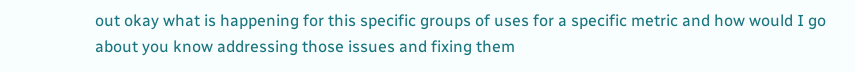out okay what is happening for this specific groups of uses for a specific metric and how would I go about you know addressing those issues and fixing them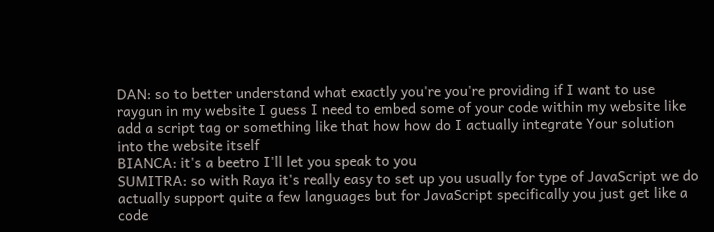DAN: so to better understand what exactly you're you're providing if I want to use raygun in my website I guess I need to embed some of your code within my website like add a script tag or something like that how how do I actually integrate Your solution into the website itself
BIANCA: it's a beetro I'll let you speak to you
SUMITRA: so with Raya it's really easy to set up you usually for type of JavaScript we do actually support quite a few languages but for JavaScript specifically you just get like a code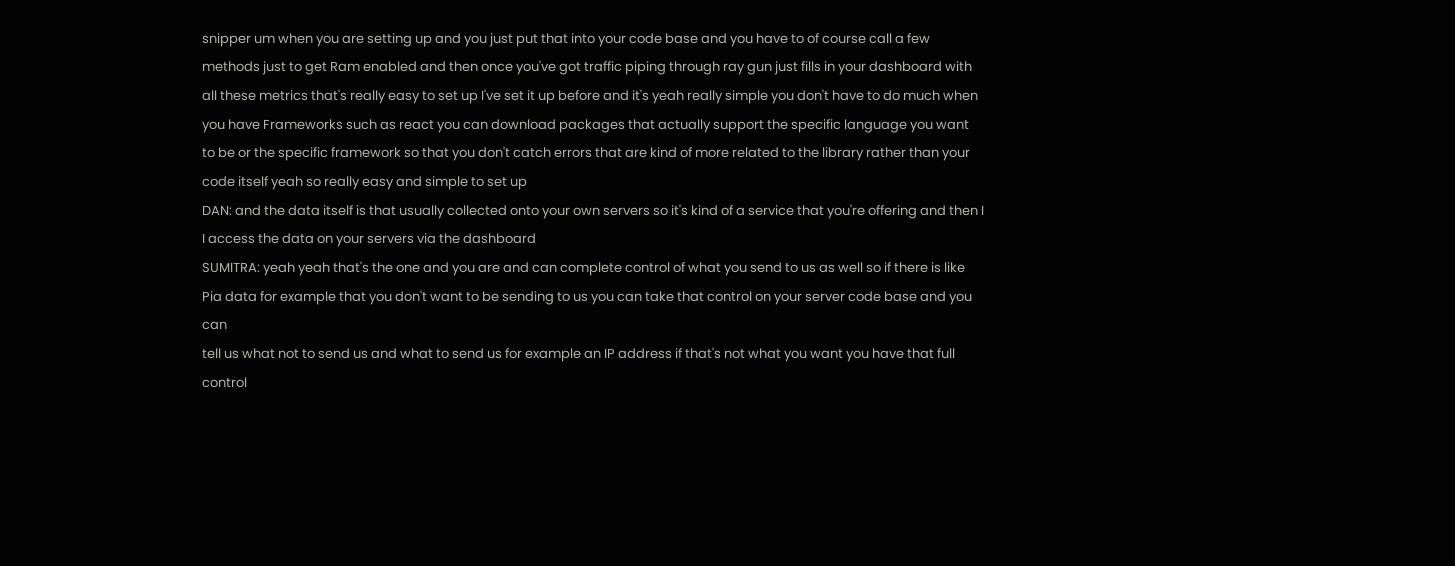snipper um when you are setting up and you just put that into your code base and you have to of course call a few methods just to get Ram enabled and then once you've got traffic piping through ray gun just fills in your dashboard with all these metrics that's really easy to set up I've set it up before and it's yeah really simple you don't have to do much when you have Frameworks such as react you can download packages that actually support the specific language you want to be or the specific framework so that you don't catch errors that are kind of more related to the library rather than your code itself yeah so really easy and simple to set up
DAN: and the data itself is that usually collected onto your own servers so it's kind of a service that you're offering and then I I access the data on your servers via the dashboard
SUMITRA: yeah yeah that's the one and you are and can complete control of what you send to us as well so if there is like Pia data for example that you don't want to be sending to us you can take that control on your server code base and you can
tell us what not to send us and what to send us for example an IP address if that's not what you want you have that full control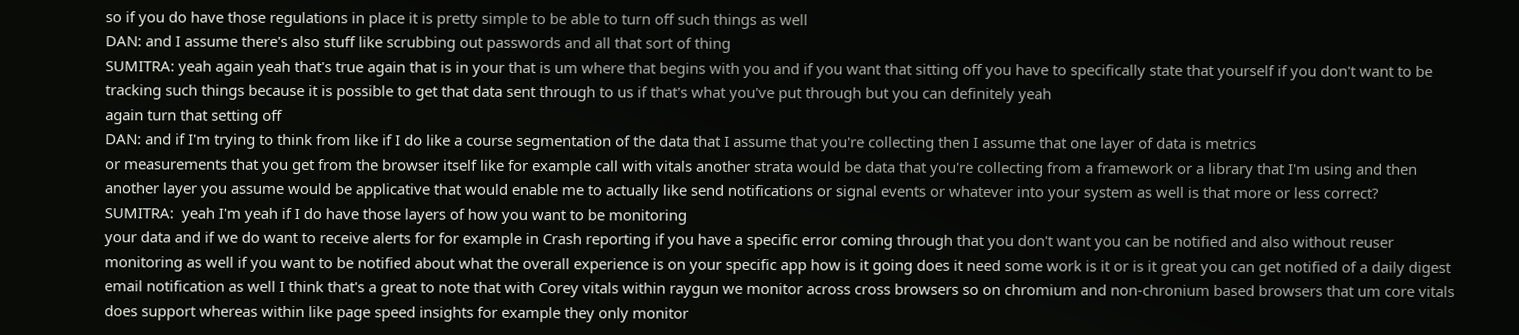so if you do have those regulations in place it is pretty simple to be able to turn off such things as well
DAN: and I assume there's also stuff like scrubbing out passwords and all that sort of thing
SUMITRA: yeah again yeah that's true again that is in your that is um where that begins with you and if you want that sitting off you have to specifically state that yourself if you don't want to be tracking such things because it is possible to get that data sent through to us if that's what you've put through but you can definitely yeah
again turn that setting off
DAN: and if I'm trying to think from like if I do like a course segmentation of the data that I assume that you're collecting then I assume that one layer of data is metrics
or measurements that you get from the browser itself like for example call with vitals another strata would be data that you're collecting from a framework or a library that I'm using and then another layer you assume would be applicative that would enable me to actually like send notifications or signal events or whatever into your system as well is that more or less correct?
SUMITRA:  yeah I'm yeah if I do have those layers of how you want to be monitoring
your data and if we do want to receive alerts for for example in Crash reporting if you have a specific error coming through that you don't want you can be notified and also without reuser monitoring as well if you want to be notified about what the overall experience is on your specific app how is it going does it need some work is it or is it great you can get notified of a daily digest email notification as well I think that's a great to note that with Corey vitals within raygun we monitor across cross browsers so on chromium and non-chronium based browsers that um core vitals does support whereas within like page speed insights for example they only monitor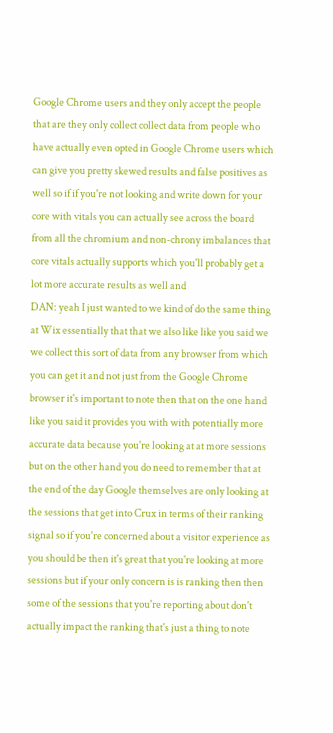Google Chrome users and they only accept the people that are they only collect collect data from people who have actually even opted in Google Chrome users which can give you pretty skewed results and false positives as well so if if you're not looking and write down for your core with vitals you can actually see across the board from all the chromium and non-chrony imbalances that core vitals actually supports which you'll probably get a lot more accurate results as well and
DAN: yeah I just wanted to we kind of do the same thing at Wix essentially that that we also like like you said we we collect this sort of data from any browser from which you can get it and not just from the Google Chrome browser it's important to note then that on the one hand like you said it provides you with with potentially more accurate data because you're looking at at more sessions but on the other hand you do need to remember that at the end of the day Google themselves are only looking at the sessions that get into Crux in terms of their ranking signal so if you're concerned about a visitor experience as you should be then it's great that you're looking at more sessions but if your only concern is is ranking then then some of the sessions that you're reporting about don't actually impact the ranking that's just a thing to note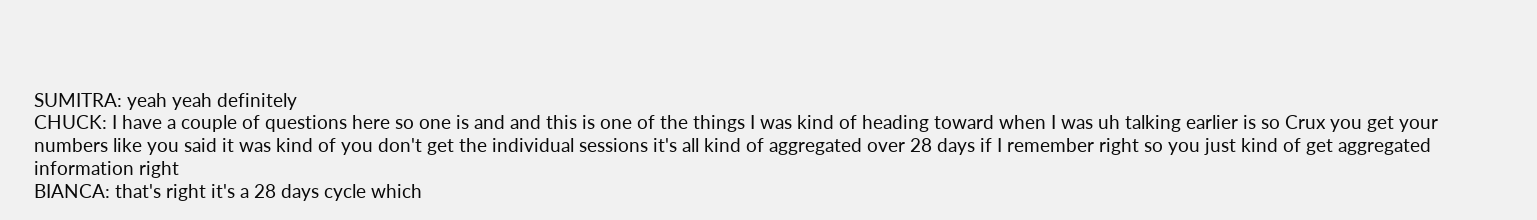SUMITRA: yeah yeah definitely
CHUCK: I have a couple of questions here so one is and and this is one of the things I was kind of heading toward when I was uh talking earlier is so Crux you get your
numbers like you said it was kind of you don't get the individual sessions it's all kind of aggregated over 28 days if I remember right so you just kind of get aggregated information right
BIANCA: that's right it's a 28 days cycle which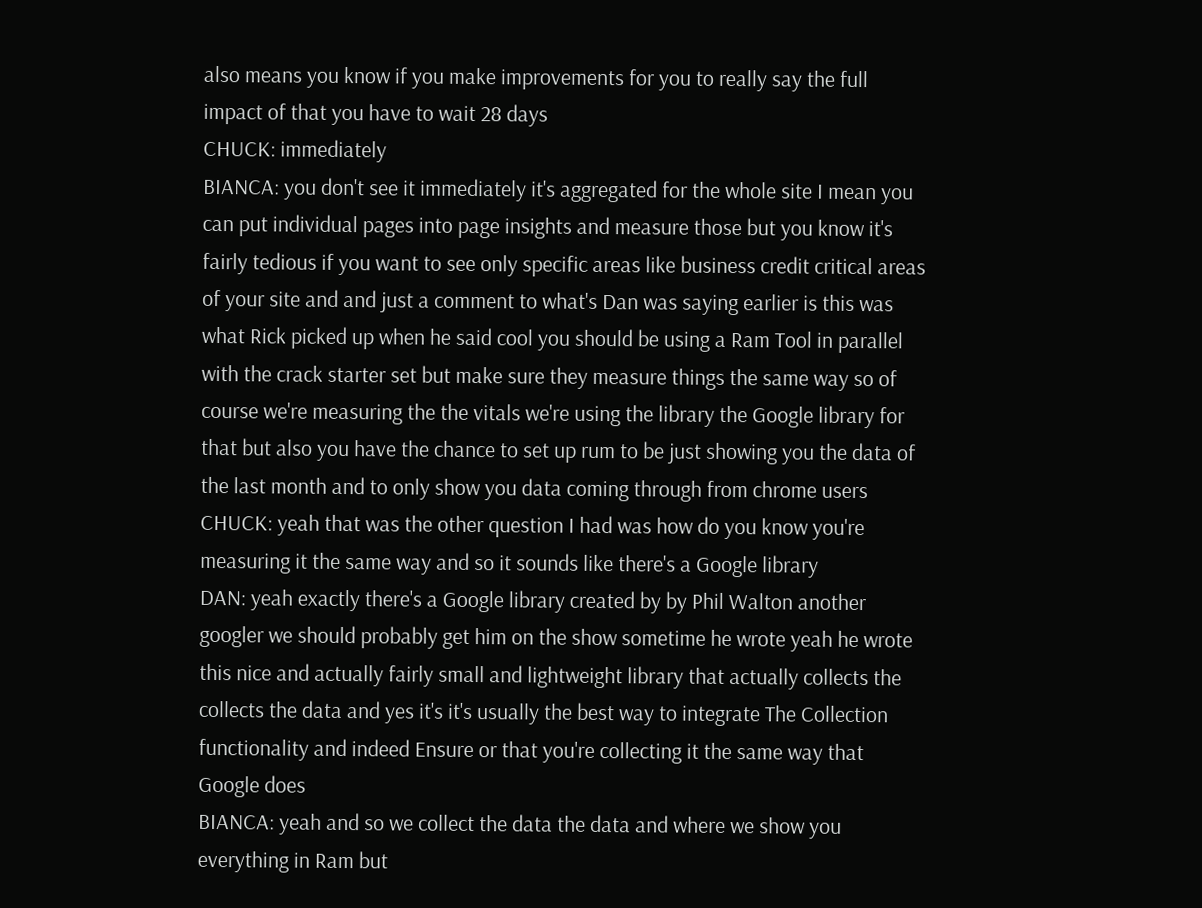also means you know if you make improvements for you to really say the full impact of that you have to wait 28 days
CHUCK: immediately
BIANCA: you don't see it immediately it's aggregated for the whole site I mean you can put individual pages into page insights and measure those but you know it's fairly tedious if you want to see only specific areas like business credit critical areas of your site and and just a comment to what's Dan was saying earlier is this was what Rick picked up when he said cool you should be using a Ram Tool in parallel with the crack starter set but make sure they measure things the same way so of course we're measuring the the vitals we're using the library the Google library for that but also you have the chance to set up rum to be just showing you the data of the last month and to only show you data coming through from chrome users
CHUCK: yeah that was the other question I had was how do you know you're measuring it the same way and so it sounds like there's a Google library
DAN: yeah exactly there's a Google library created by by Phil Walton another googler we should probably get him on the show sometime he wrote yeah he wrote this nice and actually fairly small and lightweight library that actually collects the collects the data and yes it's it's usually the best way to integrate The Collection functionality and indeed Ensure or that you're collecting it the same way that Google does
BIANCA: yeah and so we collect the data the data and where we show you everything in Ram but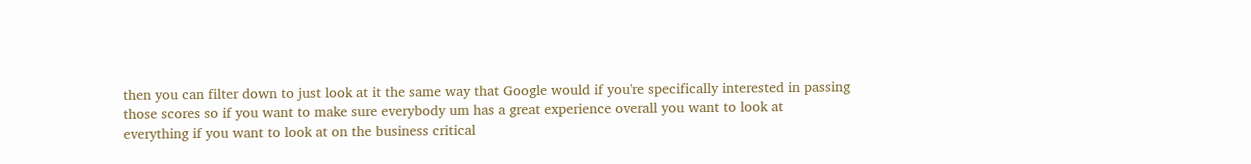then you can filter down to just look at it the same way that Google would if you're specifically interested in passing those scores so if you want to make sure everybody um has a great experience overall you want to look at everything if you want to look at on the business critical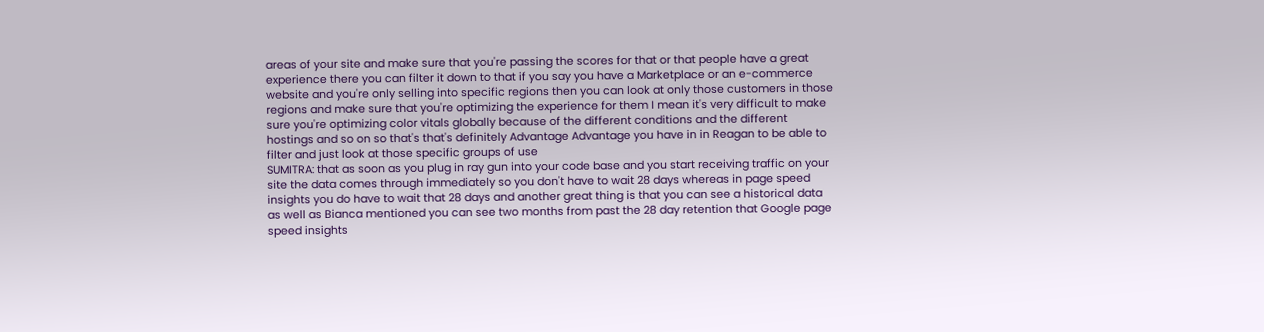areas of your site and make sure that you're passing the scores for that or that people have a great experience there you can filter it down to that if you say you have a Marketplace or an e-commerce website and you're only selling into specific regions then you can look at only those customers in those regions and make sure that you're optimizing the experience for them I mean it's very difficult to make sure you're optimizing color vitals globally because of the different conditions and the different hostings and so on so that's that's definitely Advantage Advantage you have in in Reagan to be able to filter and just look at those specific groups of use
SUMITRA: that as soon as you plug in ray gun into your code base and you start receiving traffic on your site the data comes through immediately so you don't have to wait 28 days whereas in page speed insights you do have to wait that 28 days and another great thing is that you can see a historical data as well as Bianca mentioned you can see two months from past the 28 day retention that Google page speed insights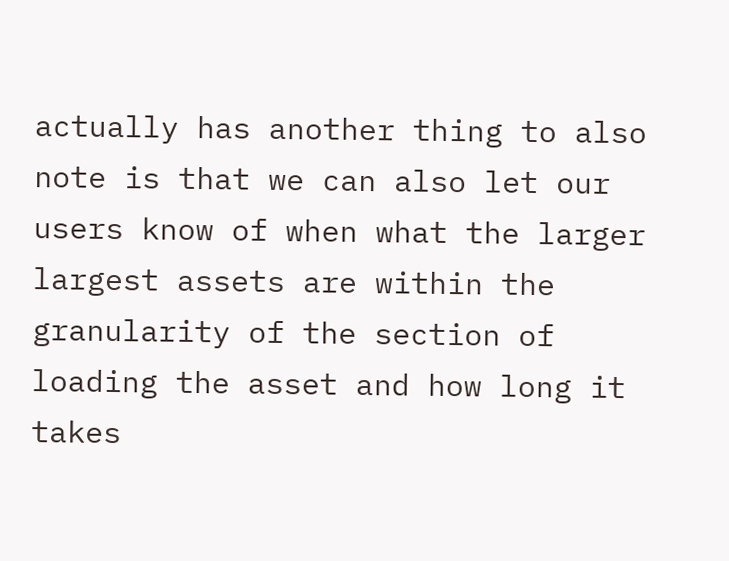actually has another thing to also note is that we can also let our users know of when what the larger largest assets are within the granularity of the section of loading the asset and how long it takes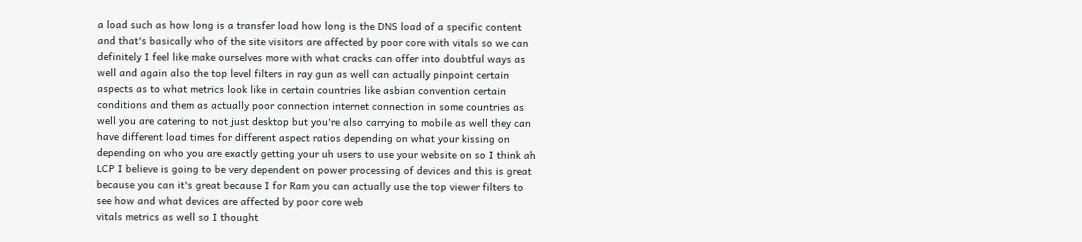a load such as how long is a transfer load how long is the DNS load of a specific content and that's basically who of the site visitors are affected by poor core with vitals so we can definitely I feel like make ourselves more with what cracks can offer into doubtful ways as well and again also the top level filters in ray gun as well can actually pinpoint certain aspects as to what metrics look like in certain countries like asbian convention certain conditions and them as actually poor connection internet connection in some countries as well you are catering to not just desktop but you're also carrying to mobile as well they can have different load times for different aspect ratios depending on what your kissing on depending on who you are exactly getting your uh users to use your website on so I think ah LCP I believe is going to be very dependent on power processing of devices and this is great because you can it's great because I for Ram you can actually use the top viewer filters to see how and what devices are affected by poor core web
vitals metrics as well so I thought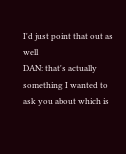I'd just point that out as well
DAN: that's actually something I wanted to ask you about which is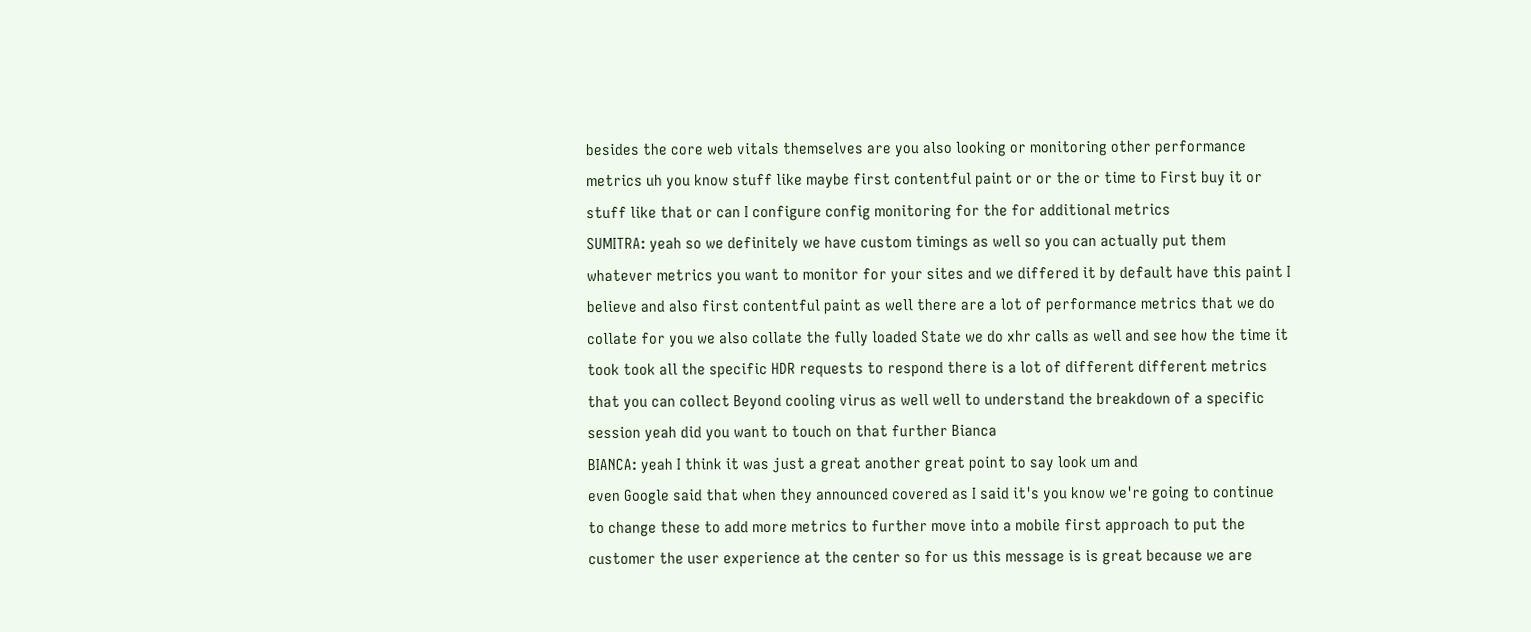besides the core web vitals themselves are you also looking or monitoring other performance metrics uh you know stuff like maybe first contentful paint or or the or time to First buy it or stuff like that or can I configure config monitoring for the for additional metrics
SUMITRA: yeah so we definitely we have custom timings as well so you can actually put them whatever metrics you want to monitor for your sites and we differed it by default have this paint I believe and also first contentful paint as well there are a lot of performance metrics that we do collate for you we also collate the fully loaded State we do xhr calls as well and see how the time it took took all the specific HDR requests to respond there is a lot of different different metrics that you can collect Beyond cooling virus as well well to understand the breakdown of a specific session yeah did you want to touch on that further Bianca
BIANCA: yeah I think it was just a great another great point to say look um and
even Google said that when they announced covered as I said it's you know we're going to continue to change these to add more metrics to further move into a mobile first approach to put the customer the user experience at the center so for us this message is is great because we are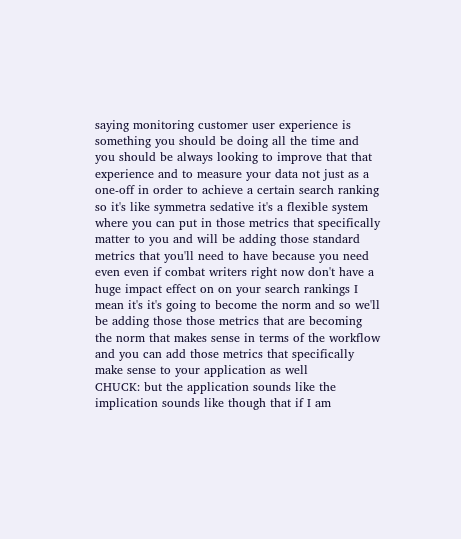saying monitoring customer user experience is something you should be doing all the time and you should be always looking to improve that that experience and to measure your data not just as a one-off in order to achieve a certain search ranking so it's like symmetra sedative it's a flexible system where you can put in those metrics that specifically matter to you and will be adding those standard metrics that you'll need to have because you need even even if combat writers right now don't have a huge impact effect on on your search rankings I mean it's it's going to become the norm and so we'll be adding those those metrics that are becoming the norm that makes sense in terms of the workflow and you can add those metrics that specifically make sense to your application as well
CHUCK: but the application sounds like the implication sounds like though that if I am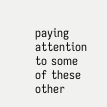paying attention to some of these other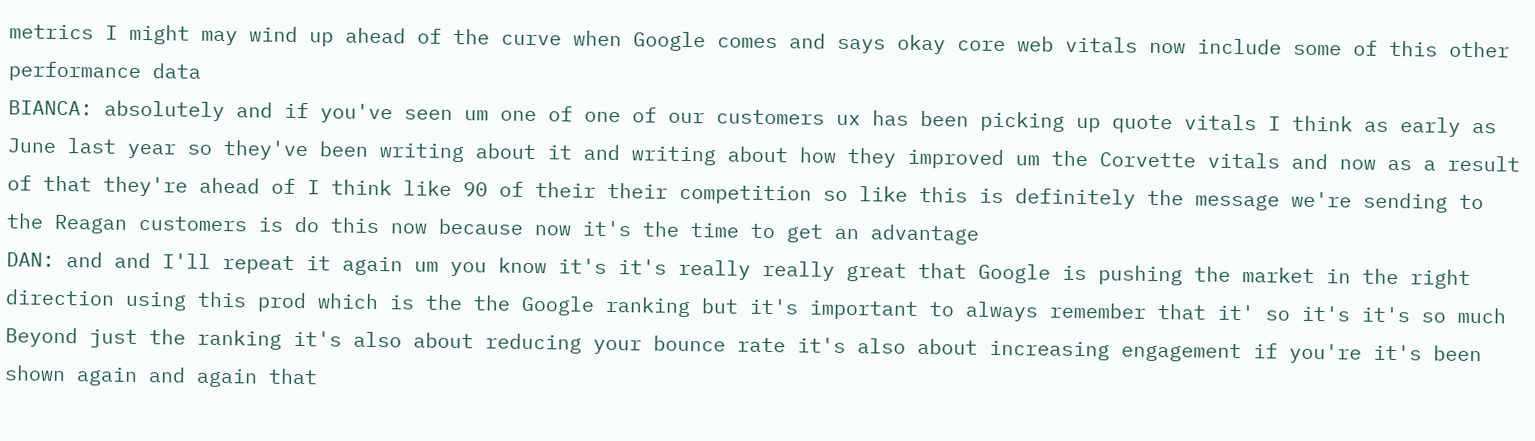metrics I might may wind up ahead of the curve when Google comes and says okay core web vitals now include some of this other performance data
BIANCA: absolutely and if you've seen um one of one of our customers ux has been picking up quote vitals I think as early as June last year so they've been writing about it and writing about how they improved um the Corvette vitals and now as a result of that they're ahead of I think like 90 of their their competition so like this is definitely the message we're sending to the Reagan customers is do this now because now it's the time to get an advantage
DAN: and and I'll repeat it again um you know it's it's really really great that Google is pushing the market in the right direction using this prod which is the the Google ranking but it's important to always remember that it' so it's it's so much Beyond just the ranking it's also about reducing your bounce rate it's also about increasing engagement if you're it's been shown again and again that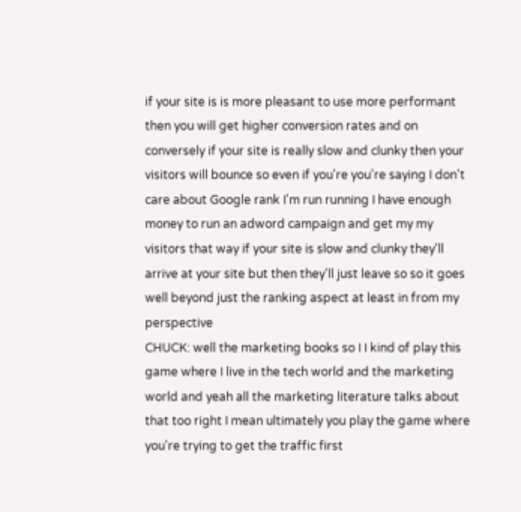if your site is is more pleasant to use more performant then you will get higher conversion rates and on conversely if your site is really slow and clunky then your visitors will bounce so even if you're you're saying I don't care about Google rank I'm run running I have enough money to run an adword campaign and get my my visitors that way if your site is slow and clunky they'll arrive at your site but then they'll just leave so so it goes well beyond just the ranking aspect at least in from my perspective
CHUCK: well the marketing books so I I kind of play this game where I live in the tech world and the marketing world and yeah all the marketing literature talks about that too right I mean ultimately you play the game where you're trying to get the traffic first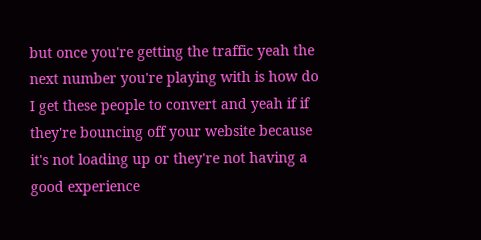but once you're getting the traffic yeah the next number you're playing with is how do I get these people to convert and yeah if if they're bouncing off your website because it's not loading up or they're not having a good experience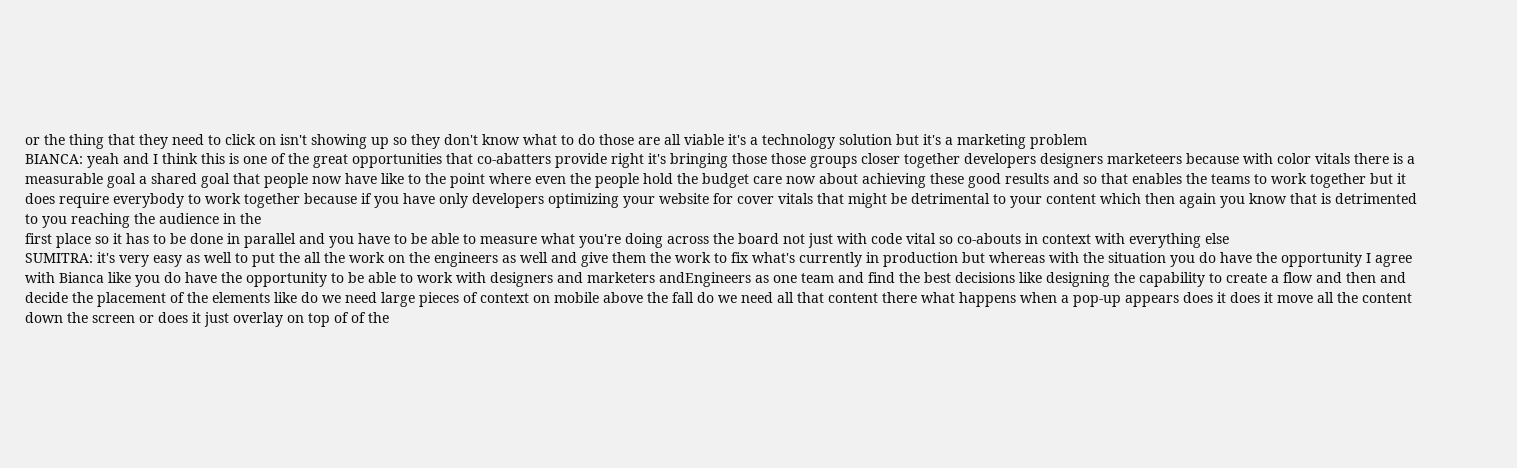or the thing that they need to click on isn't showing up so they don't know what to do those are all viable it's a technology solution but it's a marketing problem
BIANCA: yeah and I think this is one of the great opportunities that co-abatters provide right it's bringing those those groups closer together developers designers marketeers because with color vitals there is a measurable goal a shared goal that people now have like to the point where even the people hold the budget care now about achieving these good results and so that enables the teams to work together but it does require everybody to work together because if you have only developers optimizing your website for cover vitals that might be detrimental to your content which then again you know that is detrimented to you reaching the audience in the
first place so it has to be done in parallel and you have to be able to measure what you're doing across the board not just with code vital so co-abouts in context with everything else
SUMITRA: it's very easy as well to put the all the work on the engineers as well and give them the work to fix what's currently in production but whereas with the situation you do have the opportunity I agree with Bianca like you do have the opportunity to be able to work with designers and marketers andEngineers as one team and find the best decisions like designing the capability to create a flow and then and decide the placement of the elements like do we need large pieces of context on mobile above the fall do we need all that content there what happens when a pop-up appears does it does it move all the content down the screen or does it just overlay on top of of the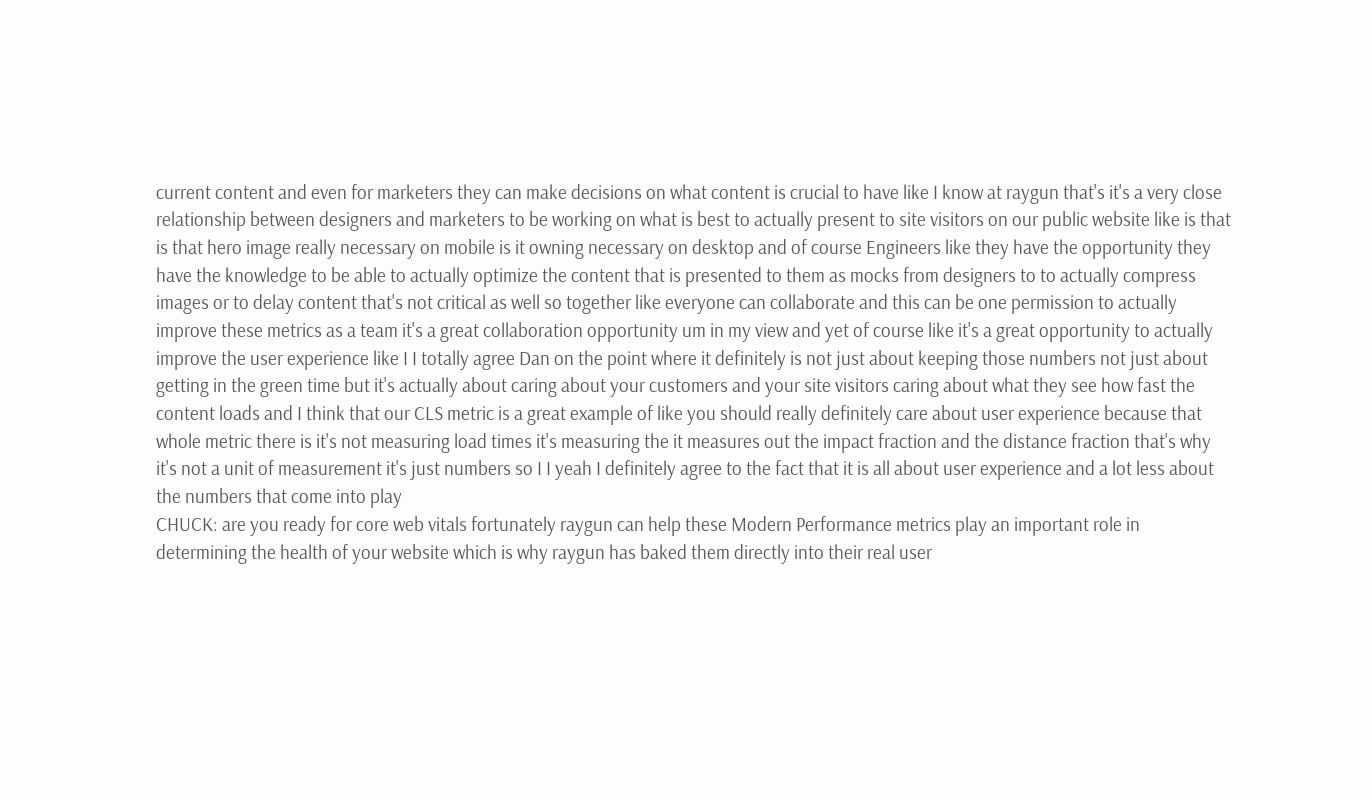current content and even for marketers they can make decisions on what content is crucial to have like I know at raygun that's it's a very close relationship between designers and marketers to be working on what is best to actually present to site visitors on our public website like is that is that hero image really necessary on mobile is it owning necessary on desktop and of course Engineers like they have the opportunity they have the knowledge to be able to actually optimize the content that is presented to them as mocks from designers to to actually compress images or to delay content that's not critical as well so together like everyone can collaborate and this can be one permission to actually improve these metrics as a team it's a great collaboration opportunity um in my view and yet of course like it's a great opportunity to actually improve the user experience like I I totally agree Dan on the point where it definitely is not just about keeping those numbers not just about getting in the green time but it's actually about caring about your customers and your site visitors caring about what they see how fast the content loads and I think that our CLS metric is a great example of like you should really definitely care about user experience because that whole metric there is it's not measuring load times it's measuring the it measures out the impact fraction and the distance fraction that's why it's not a unit of measurement it's just numbers so I I yeah I definitely agree to the fact that it is all about user experience and a lot less about the numbers that come into play
CHUCK: are you ready for core web vitals fortunately raygun can help these Modern Performance metrics play an important role in determining the health of your website which is why raygun has baked them directly into their real user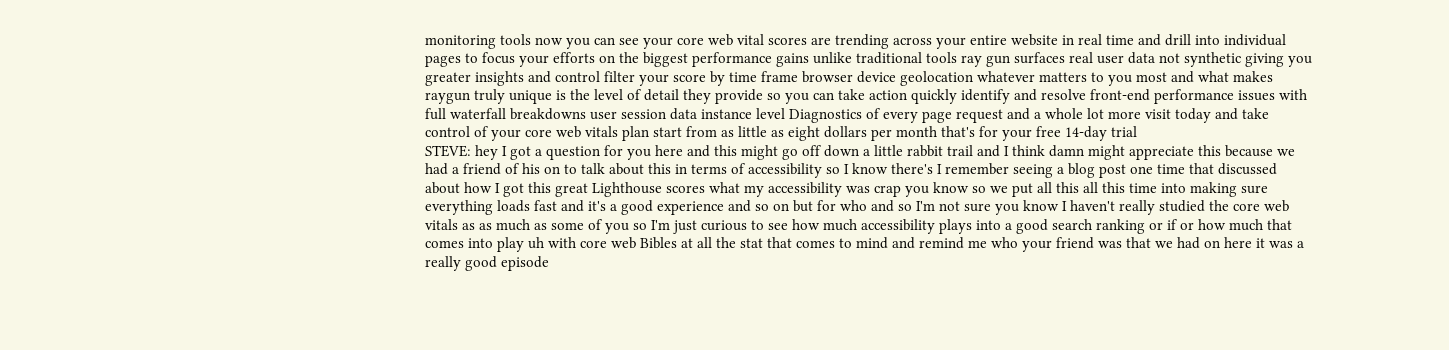monitoring tools now you can see your core web vital scores are trending across your entire website in real time and drill into individual pages to focus your efforts on the biggest performance gains unlike traditional tools ray gun surfaces real user data not synthetic giving you greater insights and control filter your score by time frame browser device geolocation whatever matters to you most and what makes raygun truly unique is the level of detail they provide so you can take action quickly identify and resolve front-end performance issues with full waterfall breakdowns user session data instance level Diagnostics of every page request and a whole lot more visit today and take control of your core web vitals plan start from as little as eight dollars per month that's for your free 14-day trial
STEVE: hey I got a question for you here and this might go off down a little rabbit trail and I think damn might appreciate this because we had a friend of his on to talk about this in terms of accessibility so I know there's I remember seeing a blog post one time that discussed about how I got this great Lighthouse scores what my accessibility was crap you know so we put all this all this time into making sure everything loads fast and it's a good experience and so on but for who and so I'm not sure you know I haven't really studied the core web vitals as as much as some of you so I'm just curious to see how much accessibility plays into a good search ranking or if or how much that comes into play uh with core web Bibles at all the stat that comes to mind and remind me who your friend was that we had on here it was a really good episode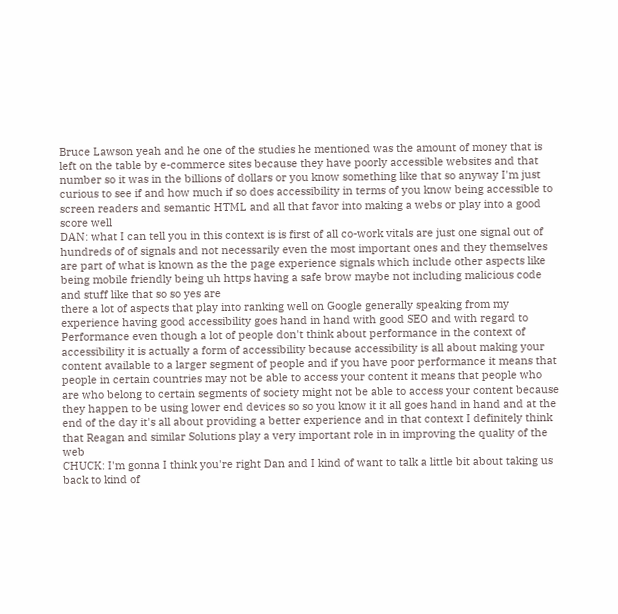Bruce Lawson yeah and he one of the studies he mentioned was the amount of money that is left on the table by e-commerce sites because they have poorly accessible websites and that number so it was in the billions of dollars or you know something like that so anyway I'm just curious to see if and how much if so does accessibility in terms of you know being accessible to screen readers and semantic HTML and all that favor into making a webs or play into a good score well
DAN: what I can tell you in this context is is first of all co-work vitals are just one signal out of hundreds of of signals and not necessarily even the most important ones and they themselves are part of what is known as the the page experience signals which include other aspects like being mobile friendly being uh https having a safe brow maybe not including malicious code and stuff like that so so yes are
there a lot of aspects that play into ranking well on Google generally speaking from my experience having good accessibility goes hand in hand with good SEO and with regard to Performance even though a lot of people don't think about performance in the context of accessibility it is actually a form of accessibility because accessibility is all about making your content available to a larger segment of people and if you have poor performance it means that people in certain countries may not be able to access your content it means that people who are who belong to certain segments of society might not be able to access your content because they happen to be using lower end devices so so you know it it all goes hand in hand and at the end of the day it's all about providing a better experience and in that context I definitely think that Reagan and similar Solutions play a very important role in in improving the quality of the web
CHUCK: I'm gonna I think you're right Dan and I kind of want to talk a little bit about taking us back to kind of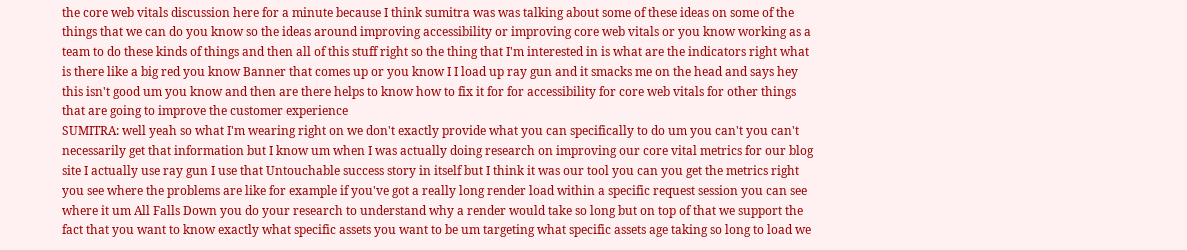the core web vitals discussion here for a minute because I think sumitra was was talking about some of these ideas on some of the things that we can do you know so the ideas around improving accessibility or improving core web vitals or you know working as a team to do these kinds of things and then all of this stuff right so the thing that I'm interested in is what are the indicators right what is there like a big red you know Banner that comes up or you know I I load up ray gun and it smacks me on the head and says hey this isn't good um you know and then are there helps to know how to fix it for for accessibility for core web vitals for other things that are going to improve the customer experience
SUMITRA: well yeah so what I'm wearing right on we don't exactly provide what you can specifically to do um you can't you can't necessarily get that information but I know um when I was actually doing research on improving our core vital metrics for our blog site I actually use ray gun I use that Untouchable success story in itself but I think it was our tool you can you get the metrics right you see where the problems are like for example if you've got a really long render load within a specific request session you can see where it um All Falls Down you do your research to understand why a render would take so long but on top of that we support the fact that you want to know exactly what specific assets you want to be um targeting what specific assets age taking so long to load we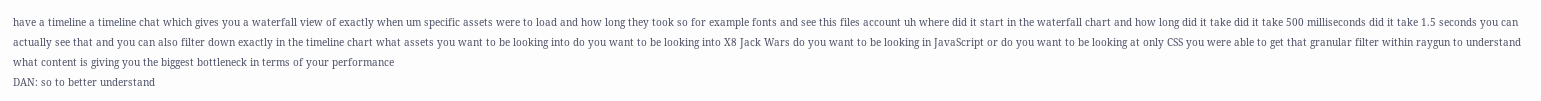have a timeline a timeline chat which gives you a waterfall view of exactly when um specific assets were to load and how long they took so for example fonts and see this files account uh where did it start in the waterfall chart and how long did it take did it take 500 milliseconds did it take 1.5 seconds you can actually see that and you can also filter down exactly in the timeline chart what assets you want to be looking into do you want to be looking into X8 Jack Wars do you want to be looking in JavaScript or do you want to be looking at only CSS you were able to get that granular filter within raygun to understand what content is giving you the biggest bottleneck in terms of your performance
DAN: so to better understand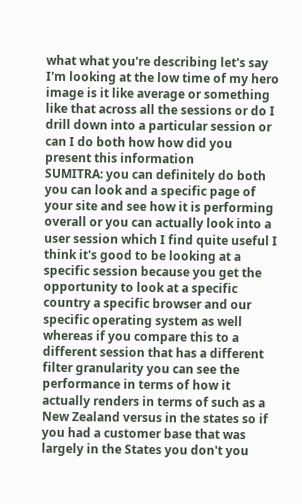what what you're describing let's say I'm looking at the low time of my hero image is it like average or something like that across all the sessions or do I drill down into a particular session or can I do both how how did you present this information
SUMITRA: you can definitely do both you can look and a specific page of your site and see how it is performing overall or you can actually look into a user session which I find quite useful I think it's good to be looking at a specific session because you get the opportunity to look at a specific country a specific browser and our specific operating system as well whereas if you compare this to a different session that has a different filter granularity you can see the performance in terms of how it actually renders in terms of such as a New Zealand versus in the states so if you had a customer base that was largely in the States you don't you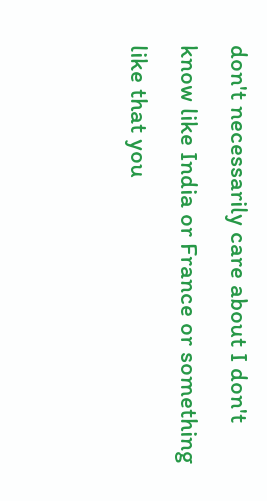don't necessarily care about I don't know like India or France or something like that you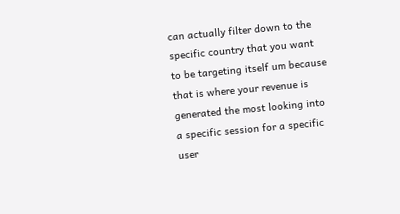can actually filter down to the specific country that you want to be targeting itself um because that is where your revenue is generated the most looking into a specific session for a specific user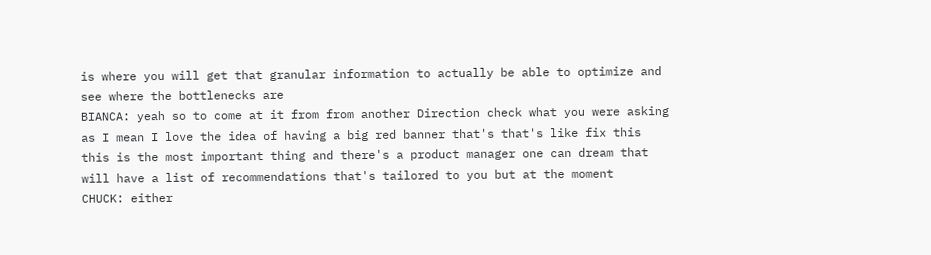is where you will get that granular information to actually be able to optimize and see where the bottlenecks are
BIANCA: yeah so to come at it from from another Direction check what you were asking as I mean I love the idea of having a big red banner that's that's like fix this this is the most important thing and there's a product manager one can dream that will have a list of recommendations that's tailored to you but at the moment
CHUCK: either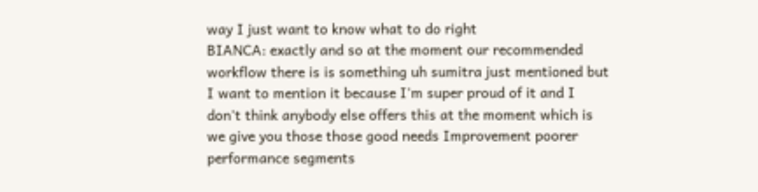way I just want to know what to do right
BIANCA: exactly and so at the moment our recommended workflow there is is something uh sumitra just mentioned but I want to mention it because I'm super proud of it and I don't think anybody else offers this at the moment which is we give you those those good needs Improvement poorer performance segments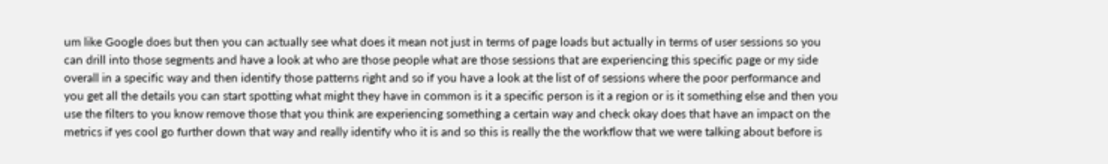um like Google does but then you can actually see what does it mean not just in terms of page loads but actually in terms of user sessions so you can drill into those segments and have a look at who are those people what are those sessions that are experiencing this specific page or my side overall in a specific way and then identify those patterns right and so if you have a look at the list of of sessions where the poor performance and you get all the details you can start spotting what might they have in common is it a specific person is it a region or is it something else and then you use the filters to you know remove those that you think are experiencing something a certain way and check okay does that have an impact on the metrics if yes cool go further down that way and really identify who it is and so this is really the the workflow that we were talking about before is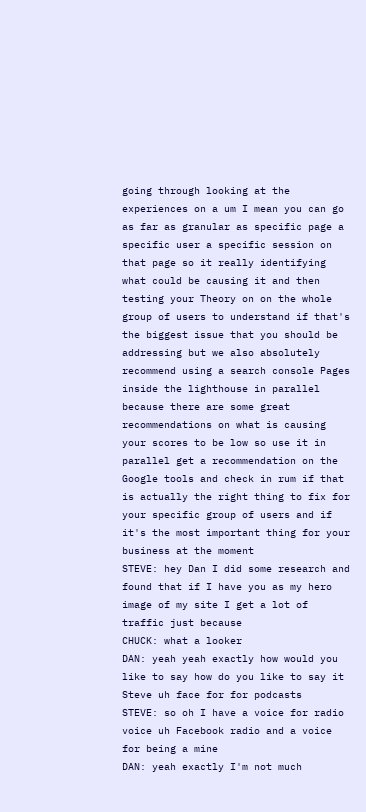going through looking at the experiences on a um I mean you can go as far as granular as specific page a specific user a specific session on that page so it really identifying what could be causing it and then testing your Theory on on the whole group of users to understand if that's the biggest issue that you should be addressing but we also absolutely recommend using a search console Pages inside the lighthouse in parallel because there are some great recommendations on what is causing your scores to be low so use it in parallel get a recommendation on the Google tools and check in rum if that is actually the right thing to fix for your specific group of users and if it's the most important thing for your business at the moment
STEVE: hey Dan I did some research and found that if I have you as my hero image of my site I get a lot of traffic just because
CHUCK: what a looker
DAN: yeah yeah exactly how would you like to say how do you like to say it Steve uh face for for podcasts
STEVE: so oh I have a voice for radio voice uh Facebook radio and a voice for being a mine
DAN: yeah exactly I'm not much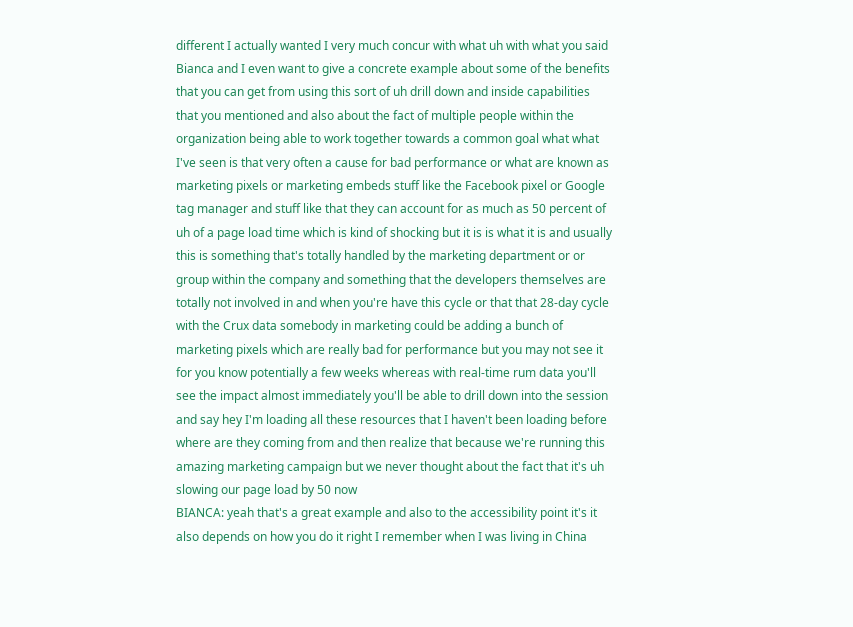different I actually wanted I very much concur with what uh with what you said Bianca and I even want to give a concrete example about some of the benefits that you can get from using this sort of uh drill down and inside capabilities that you mentioned and also about the fact of multiple people within the organization being able to work together towards a common goal what what I've seen is that very often a cause for bad performance or what are known as marketing pixels or marketing embeds stuff like the Facebook pixel or Google tag manager and stuff like that they can account for as much as 50 percent of uh of a page load time which is kind of shocking but it is is what it is and usually this is something that's totally handled by the marketing department or or group within the company and something that the developers themselves are totally not involved in and when you're have this cycle or that that 28-day cycle with the Crux data somebody in marketing could be adding a bunch of marketing pixels which are really bad for performance but you may not see it for you know potentially a few weeks whereas with real-time rum data you'll see the impact almost immediately you'll be able to drill down into the session and say hey I'm loading all these resources that I haven't been loading before where are they coming from and then realize that because we're running this amazing marketing campaign but we never thought about the fact that it's uh slowing our page load by 50 now
BIANCA: yeah that's a great example and also to the accessibility point it's it also depends on how you do it right I remember when I was living in China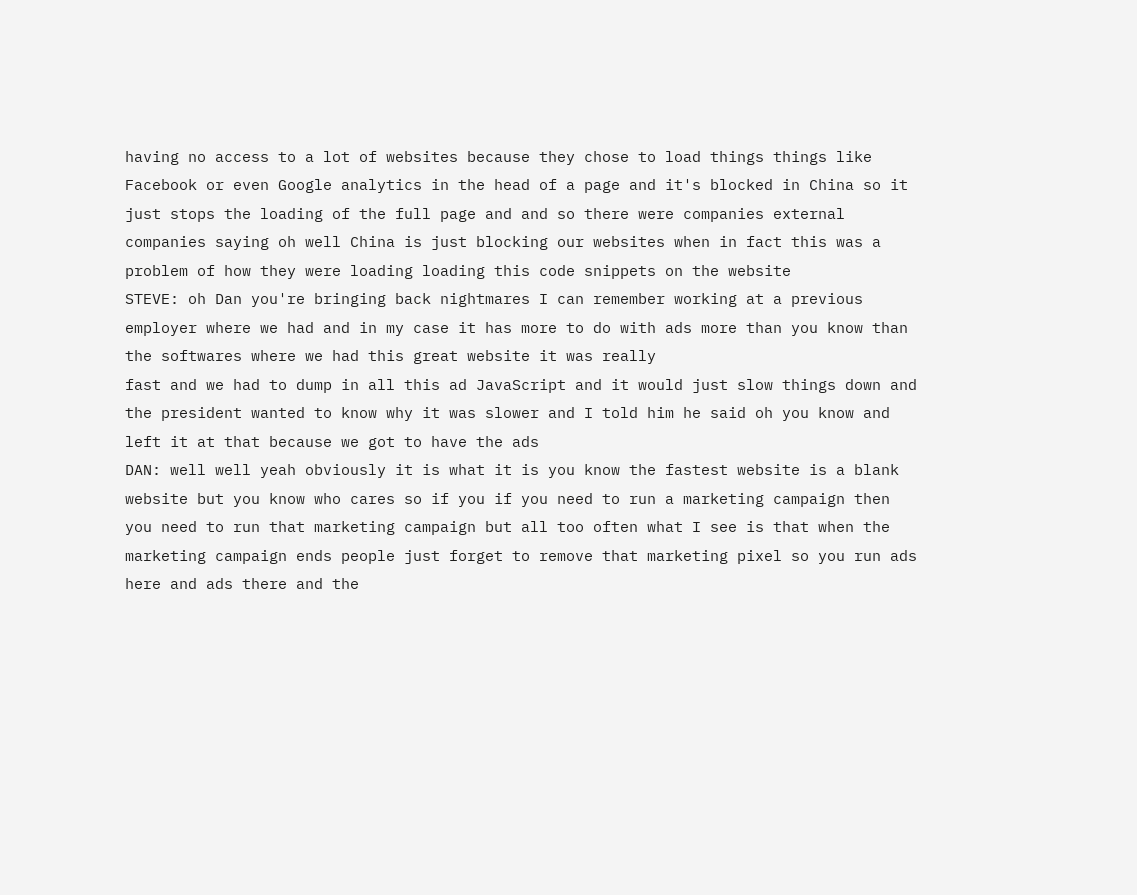having no access to a lot of websites because they chose to load things things like Facebook or even Google analytics in the head of a page and it's blocked in China so it just stops the loading of the full page and and so there were companies external companies saying oh well China is just blocking our websites when in fact this was a problem of how they were loading loading this code snippets on the website
STEVE: oh Dan you're bringing back nightmares I can remember working at a previous employer where we had and in my case it has more to do with ads more than you know than the softwares where we had this great website it was really
fast and we had to dump in all this ad JavaScript and it would just slow things down and the president wanted to know why it was slower and I told him he said oh you know and left it at that because we got to have the ads
DAN: well well yeah obviously it is what it is you know the fastest website is a blank website but you know who cares so if you if you need to run a marketing campaign then you need to run that marketing campaign but all too often what I see is that when the marketing campaign ends people just forget to remove that marketing pixel so you run ads here and ads there and the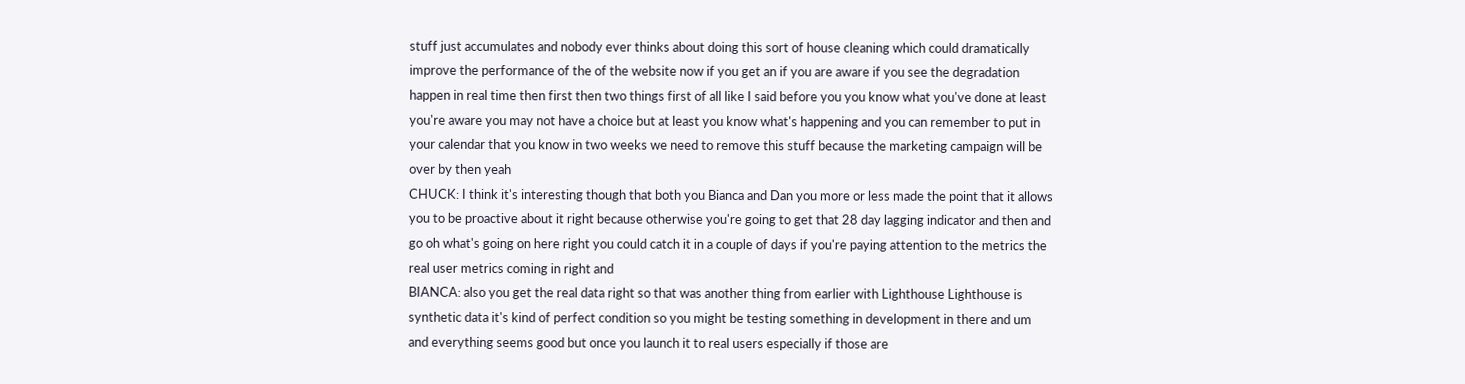stuff just accumulates and nobody ever thinks about doing this sort of house cleaning which could dramatically improve the performance of the of the website now if you get an if you are aware if you see the degradation happen in real time then first then two things first of all like I said before you you know what you've done at least you're aware you may not have a choice but at least you know what's happening and you can remember to put in your calendar that you know in two weeks we need to remove this stuff because the marketing campaign will be over by then yeah
CHUCK: I think it's interesting though that both you Bianca and Dan you more or less made the point that it allows you to be proactive about it right because otherwise you're going to get that 28 day lagging indicator and then and go oh what's going on here right you could catch it in a couple of days if you're paying attention to the metrics the real user metrics coming in right and
BIANCA: also you get the real data right so that was another thing from earlier with Lighthouse Lighthouse is synthetic data it's kind of perfect condition so you might be testing something in development in there and um and everything seems good but once you launch it to real users especially if those are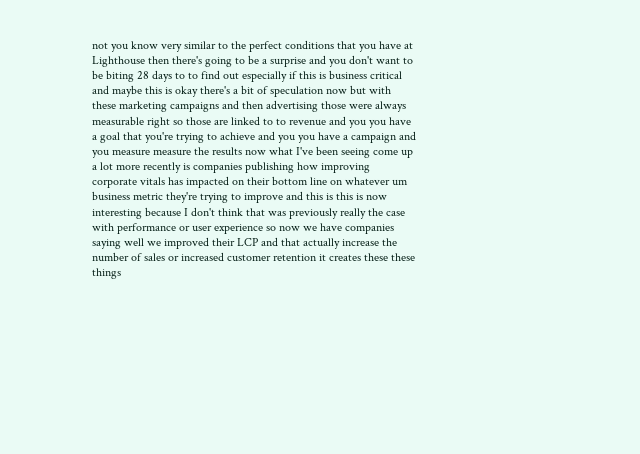not you know very similar to the perfect conditions that you have at Lighthouse then there's going to be a surprise and you don't want to be biting 28 days to to find out especially if this is business critical and maybe this is okay there's a bit of speculation now but with these marketing campaigns and then advertising those were always measurable right so those are linked to to revenue and you you have a goal that you're trying to achieve and you you have a campaign and you measure measure the results now what I've been seeing come up a lot more recently is companies publishing how improving corporate vitals has impacted on their bottom line on whatever um business metric they're trying to improve and this is this is now interesting because I don't think that was previously really the case with performance or user experience so now we have companies saying well we improved their LCP and that actually increase the number of sales or increased customer retention it creates these these things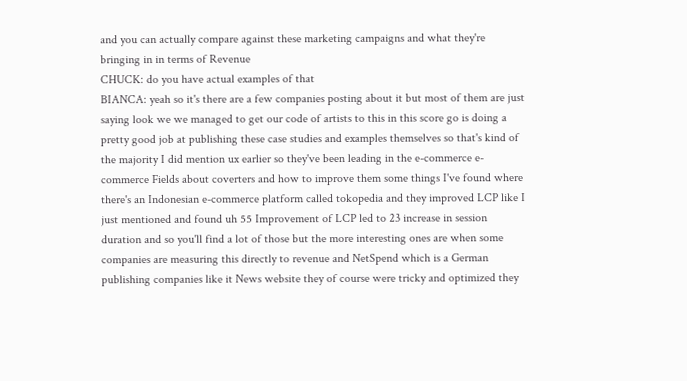and you can actually compare against these marketing campaigns and what they're bringing in in terms of Revenue
CHUCK: do you have actual examples of that
BIANCA: yeah so it's there are a few companies posting about it but most of them are just saying look we we managed to get our code of artists to this in this score go is doing a pretty good job at publishing these case studies and examples themselves so that's kind of the majority I did mention ux earlier so they've been leading in the e-commerce e-commerce Fields about coverters and how to improve them some things I've found where there's an Indonesian e-commerce platform called tokopedia and they improved LCP like I just mentioned and found uh 55 Improvement of LCP led to 23 increase in session duration and so you'll find a lot of those but the more interesting ones are when some companies are measuring this directly to revenue and NetSpend which is a German publishing companies like it News website they of course were tricky and optimized they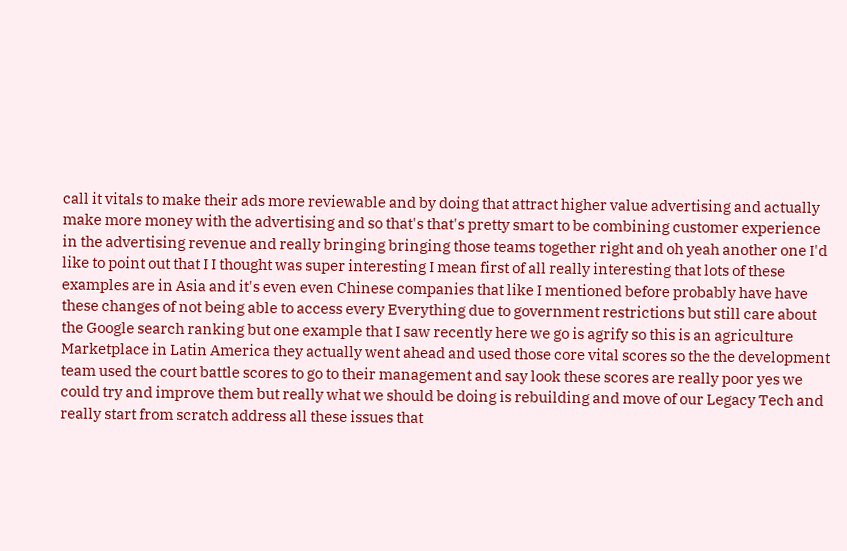call it vitals to make their ads more reviewable and by doing that attract higher value advertising and actually make more money with the advertising and so that's that's pretty smart to be combining customer experience in the advertising revenue and really bringing bringing those teams together right and oh yeah another one I'd like to point out that I I thought was super interesting I mean first of all really interesting that lots of these examples are in Asia and it's even even Chinese companies that like I mentioned before probably have have these changes of not being able to access every Everything due to government restrictions but still care about the Google search ranking but one example that I saw recently here we go is agrify so this is an agriculture Marketplace in Latin America they actually went ahead and used those core vital scores so the the development team used the court battle scores to go to their management and say look these scores are really poor yes we could try and improve them but really what we should be doing is rebuilding and move of our Legacy Tech and really start from scratch address all these issues that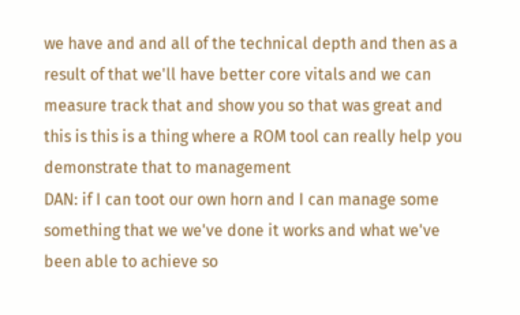we have and and all of the technical depth and then as a result of that we'll have better core vitals and we can measure track that and show you so that was great and this is this is a thing where a ROM tool can really help you demonstrate that to management
DAN: if I can toot our own horn and I can manage some something that we we've done it works and what we've been able to achieve so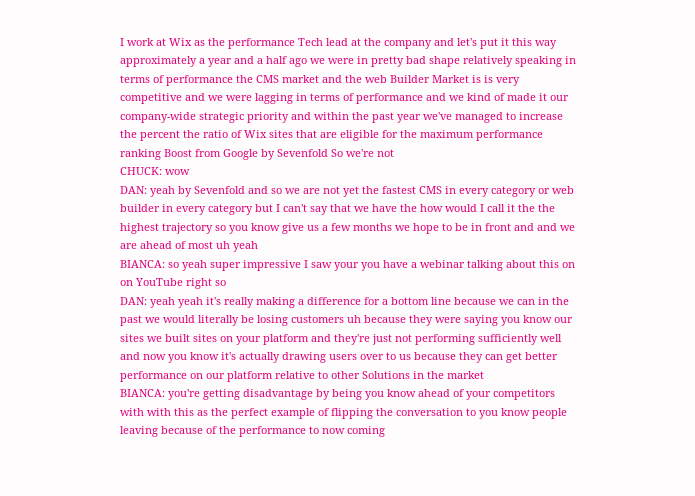I work at Wix as the performance Tech lead at the company and let's put it this way approximately a year and a half ago we were in pretty bad shape relatively speaking in terms of performance the CMS market and the web Builder Market is is very competitive and we were lagging in terms of performance and we kind of made it our company-wide strategic priority and within the past year we've managed to increase the percent the ratio of Wix sites that are eligible for the maximum performance ranking Boost from Google by Sevenfold So we're not
CHUCK: wow
DAN: yeah by Sevenfold and so we are not yet the fastest CMS in every category or web builder in every category but I can't say that we have the how would I call it the the highest trajectory so you know give us a few months we hope to be in front and and we are ahead of most uh yeah
BIANCA: so yeah super impressive I saw your you have a webinar talking about this on on YouTube right so
DAN: yeah yeah it's really making a difference for a bottom line because we can in the past we would literally be losing customers uh because they were saying you know our sites we built sites on your platform and they're just not performing sufficiently well and now you know it's actually drawing users over to us because they can get better performance on our platform relative to other Solutions in the market
BIANCA: you're getting disadvantage by being you know ahead of your competitors with with this as the perfect example of flipping the conversation to you know people leaving because of the performance to now coming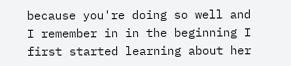because you're doing so well and I remember in in the beginning I first started learning about her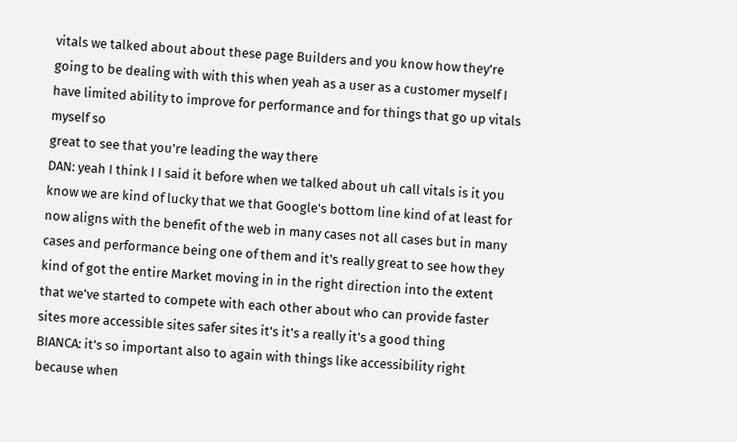vitals we talked about about these page Builders and you know how they're going to be dealing with with this when yeah as a user as a customer myself I have limited ability to improve for performance and for things that go up vitals myself so
great to see that you're leading the way there
DAN: yeah I think I I said it before when we talked about uh call vitals is it you know we are kind of lucky that we that Google's bottom line kind of at least for now aligns with the benefit of the web in many cases not all cases but in many cases and performance being one of them and it's really great to see how they kind of got the entire Market moving in in the right direction into the extent that we've started to compete with each other about who can provide faster sites more accessible sites safer sites it's it's a really it's a good thing
BIANCA: it's so important also to again with things like accessibility right because when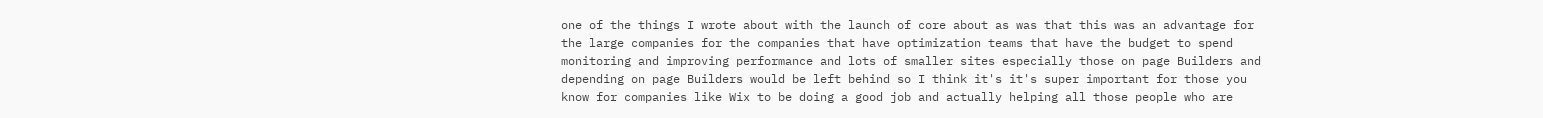one of the things I wrote about with the launch of core about as was that this was an advantage for the large companies for the companies that have optimization teams that have the budget to spend monitoring and improving performance and lots of smaller sites especially those on page Builders and depending on page Builders would be left behind so I think it's it's super important for those you know for companies like Wix to be doing a good job and actually helping all those people who are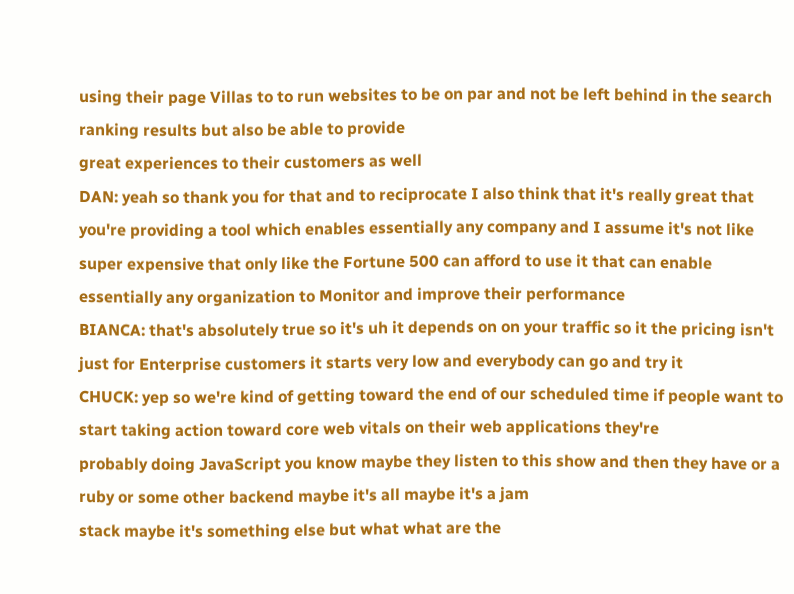using their page Villas to to run websites to be on par and not be left behind in the search ranking results but also be able to provide
great experiences to their customers as well
DAN: yeah so thank you for that and to reciprocate I also think that it's really great that you're providing a tool which enables essentially any company and I assume it's not like super expensive that only like the Fortune 500 can afford to use it that can enable essentially any organization to Monitor and improve their performance
BIANCA: that's absolutely true so it's uh it depends on on your traffic so it the pricing isn't just for Enterprise customers it starts very low and everybody can go and try it
CHUCK: yep so we're kind of getting toward the end of our scheduled time if people want to start taking action toward core web vitals on their web applications they're
probably doing JavaScript you know maybe they listen to this show and then they have or a ruby or some other backend maybe it's all maybe it's a jam
stack maybe it's something else but what what are the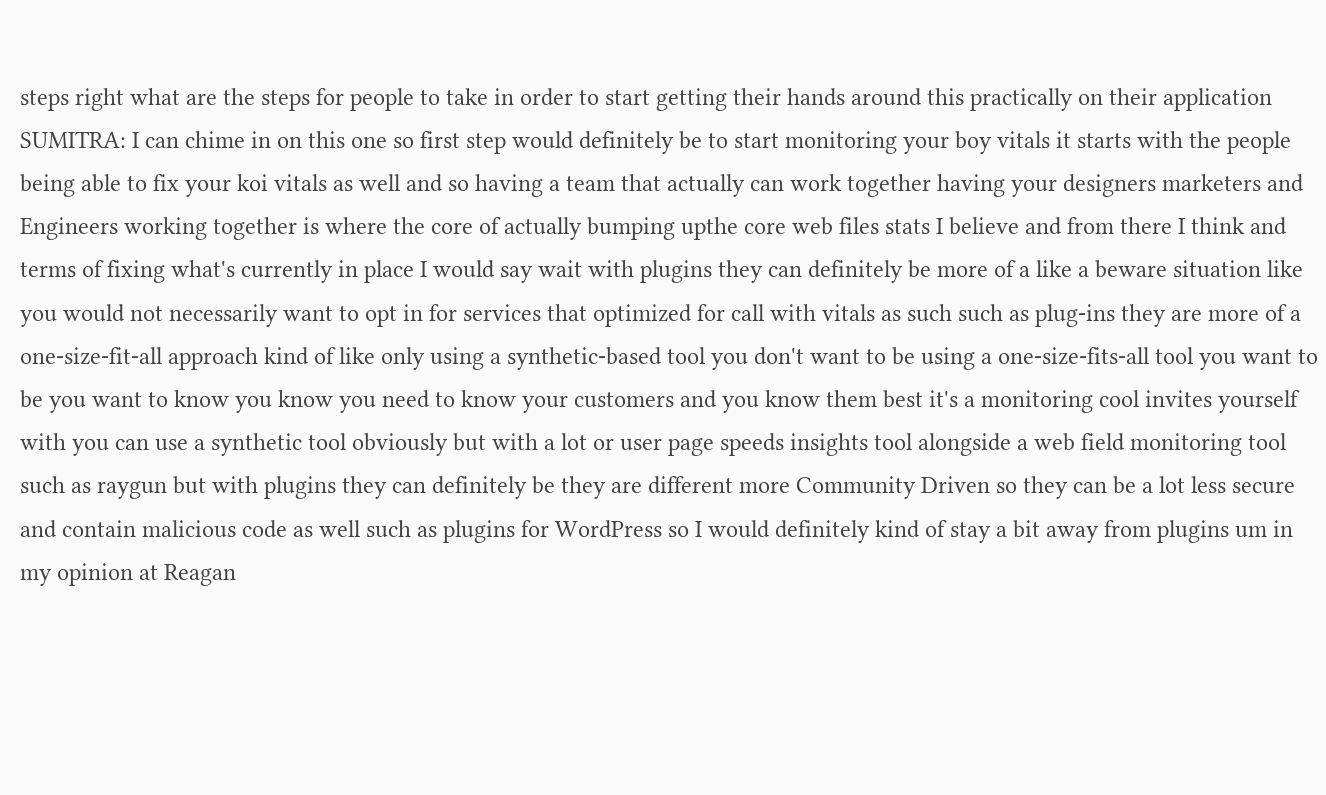steps right what are the steps for people to take in order to start getting their hands around this practically on their application
SUMITRA: I can chime in on this one so first step would definitely be to start monitoring your boy vitals it starts with the people being able to fix your koi vitals as well and so having a team that actually can work together having your designers marketers and Engineers working together is where the core of actually bumping upthe core web files stats I believe and from there I think and terms of fixing what's currently in place I would say wait with plugins they can definitely be more of a like a beware situation like you would not necessarily want to opt in for services that optimized for call with vitals as such such as plug-ins they are more of a one-size-fit-all approach kind of like only using a synthetic-based tool you don't want to be using a one-size-fits-all tool you want to be you want to know you know you need to know your customers and you know them best it's a monitoring cool invites yourself with you can use a synthetic tool obviously but with a lot or user page speeds insights tool alongside a web field monitoring tool such as raygun but with plugins they can definitely be they are different more Community Driven so they can be a lot less secure and contain malicious code as well such as plugins for WordPress so I would definitely kind of stay a bit away from plugins um in my opinion at Reagan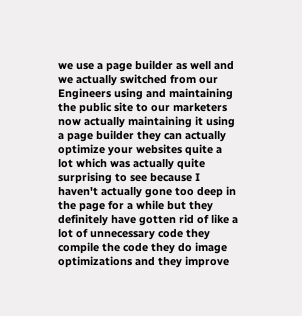we use a page builder as well and we actually switched from our Engineers using and maintaining the public site to our marketers now actually maintaining it using a page builder they can actually optimize your websites quite a lot which was actually quite surprising to see because I haven't actually gone too deep in the page for a while but they definitely have gotten rid of like a lot of unnecessary code they compile the code they do image optimizations and they improve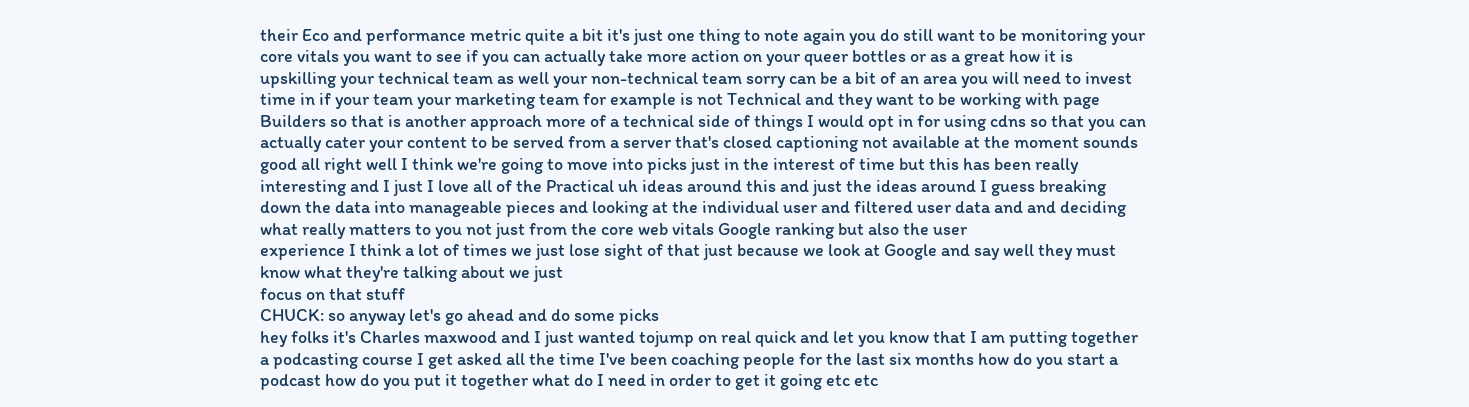their Eco and performance metric quite a bit it's just one thing to note again you do still want to be monitoring your core vitals you want to see if you can actually take more action on your queer bottles or as a great how it is upskilling your technical team as well your non-technical team sorry can be a bit of an area you will need to invest time in if your team your marketing team for example is not Technical and they want to be working with page Builders so that is another approach more of a technical side of things I would opt in for using cdns so that you can actually cater your content to be served from a server that's closed captioning not available at the moment sounds good all right well I think we're going to move into picks just in the interest of time but this has been really interesting and I just I love all of the Practical uh ideas around this and just the ideas around I guess breaking down the data into manageable pieces and looking at the individual user and filtered user data and and deciding what really matters to you not just from the core web vitals Google ranking but also the user
experience I think a lot of times we just lose sight of that just because we look at Google and say well they must know what they're talking about we just
focus on that stuff
CHUCK: so anyway let's go ahead and do some picks
hey folks it's Charles maxwood and I just wanted tojump on real quick and let you know that I am putting together a podcasting course I get asked all the time I've been coaching people for the last six months how do you start a podcast how do you put it together what do I need in order to get it going etc etc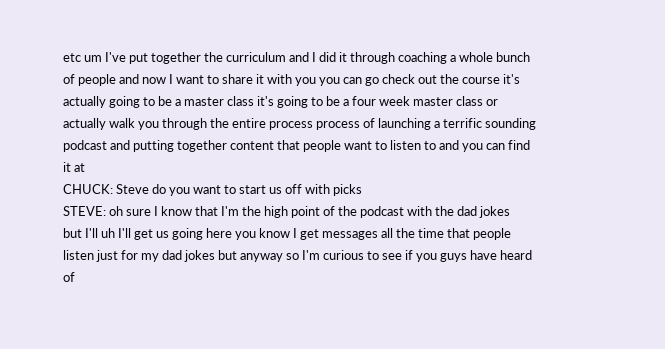etc um I've put together the curriculum and I did it through coaching a whole bunch of people and now I want to share it with you you can go check out the course it's actually going to be a master class it's going to be a four week master class or actually walk you through the entire process process of launching a terrific sounding podcast and putting together content that people want to listen to and you can find it at
CHUCK: Steve do you want to start us off with picks
STEVE: oh sure I know that I'm the high point of the podcast with the dad jokes
but I'll uh I'll get us going here you know I get messages all the time that people listen just for my dad jokes but anyway so I'm curious to see if you guys have heard of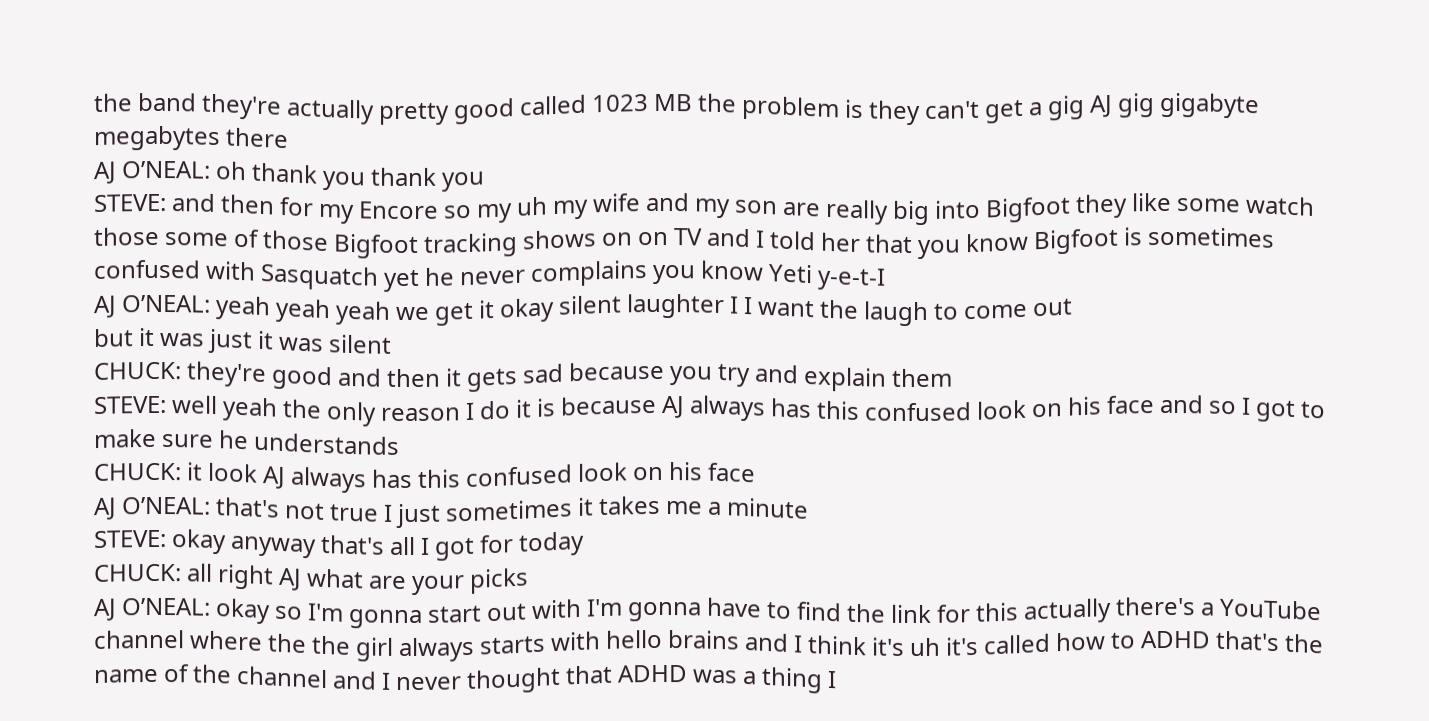the band they're actually pretty good called 1023 MB the problem is they can't get a gig AJ gig gigabyte megabytes there
AJ O’NEAL: oh thank you thank you
STEVE: and then for my Encore so my uh my wife and my son are really big into Bigfoot they like some watch those some of those Bigfoot tracking shows on on TV and I told her that you know Bigfoot is sometimes confused with Sasquatch yet he never complains you know Yeti y-e-t-I
AJ O’NEAL: yeah yeah yeah we get it okay silent laughter I I want the laugh to come out
but it was just it was silent
CHUCK: they're good and then it gets sad because you try and explain them
STEVE: well yeah the only reason I do it is because AJ always has this confused look on his face and so I got to make sure he understands
CHUCK: it look AJ always has this confused look on his face
AJ O’NEAL: that's not true I just sometimes it takes me a minute
STEVE: okay anyway that's all I got for today
CHUCK: all right AJ what are your picks
AJ O’NEAL: okay so I'm gonna start out with I'm gonna have to find the link for this actually there's a YouTube channel where the the girl always starts with hello brains and I think it's uh it's called how to ADHD that's the name of the channel and I never thought that ADHD was a thing I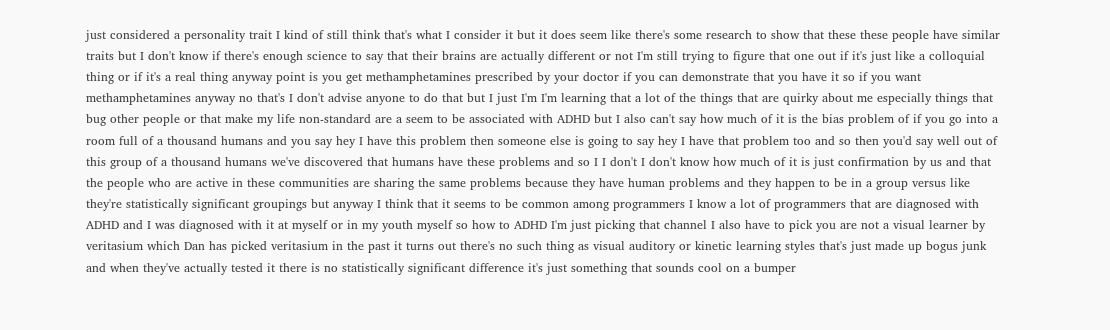just considered a personality trait I kind of still think that's what I consider it but it does seem like there's some research to show that these these people have similar traits but I don't know if there's enough science to say that their brains are actually different or not I'm still trying to figure that one out if it's just like a colloquial thing or if it's a real thing anyway point is you get methamphetamines prescribed by your doctor if you can demonstrate that you have it so if you want methamphetamines anyway no that's I don't advise anyone to do that but I just I'm I'm learning that a lot of the things that are quirky about me especially things that bug other people or that make my life non-standard are a seem to be associated with ADHD but I also can't say how much of it is the bias problem of if you go into a room full of a thousand humans and you say hey I have this problem then someone else is going to say hey I have that problem too and so then you'd say well out of this group of a thousand humans we've discovered that humans have these problems and so I I don't I don't know how much of it is just confirmation by us and that the people who are active in these communities are sharing the same problems because they have human problems and they happen to be in a group versus like they're statistically significant groupings but anyway I think that it seems to be common among programmers I know a lot of programmers that are diagnosed with ADHD and I was diagnosed with it at myself or in my youth myself so how to ADHD I'm just picking that channel I also have to pick you are not a visual learner by veritasium which Dan has picked veritasium in the past it turns out there's no such thing as visual auditory or kinetic learning styles that's just made up bogus junk and when they've actually tested it there is no statistically significant difference it's just something that sounds cool on a bumper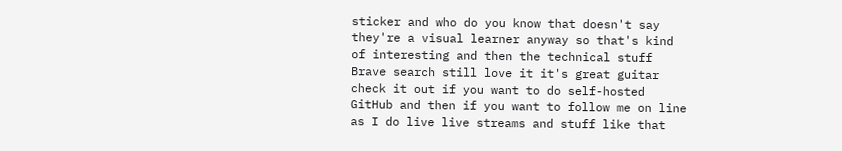sticker and who do you know that doesn't say they're a visual learner anyway so that's kind of interesting and then the technical stuff Brave search still love it it's great guitar check it out if you want to do self-hosted GitHub and then if you want to follow me on line as I do live live streams and stuff like that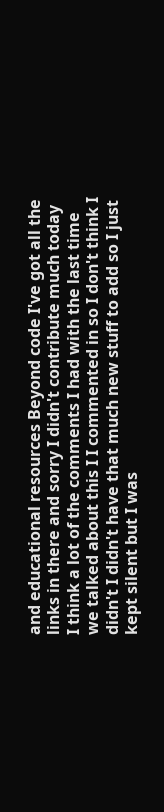and educational resources Beyond code I've got all the links in there and sorry I didn't contribute much today I think a lot of the comments I had with the last time we talked about this I I commented in so I don't think I didn't I didn't have that much new stuff to add so I just kept silent but I was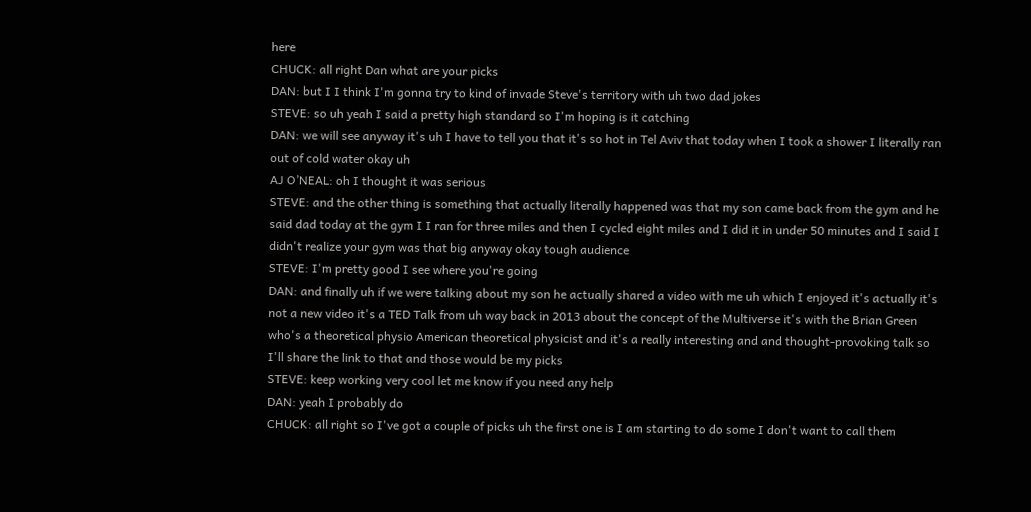here
CHUCK: all right Dan what are your picks
DAN: but I I think I'm gonna try to kind of invade Steve's territory with uh two dad jokes
STEVE: so uh yeah I said a pretty high standard so I'm hoping is it catching
DAN: we will see anyway it's uh I have to tell you that it's so hot in Tel Aviv that today when I took a shower I literally ran out of cold water okay uh
AJ O’NEAL: oh I thought it was serious
STEVE: and the other thing is something that actually literally happened was that my son came back from the gym and he said dad today at the gym I I ran for three miles and then I cycled eight miles and I did it in under 50 minutes and I said I didn't realize your gym was that big anyway okay tough audience
STEVE: I'm pretty good I see where you're going
DAN: and finally uh if we were talking about my son he actually shared a video with me uh which I enjoyed it's actually it's not a new video it's a TED Talk from uh way back in 2013 about the concept of the Multiverse it's with the Brian Green who's a theoretical physio American theoretical physicist and it's a really interesting and and thought-provoking talk so I'll share the link to that and those would be my picks
STEVE: keep working very cool let me know if you need any help
DAN: yeah I probably do
CHUCK: all right so I've got a couple of picks uh the first one is I am starting to do some I don't want to call them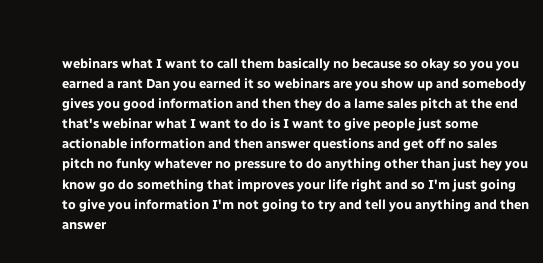webinars what I want to call them basically no because so okay so you you earned a rant Dan you earned it so webinars are you show up and somebody gives you good information and then they do a lame sales pitch at the end that's webinar what I want to do is I want to give people just some actionable information and then answer questions and get off no sales pitch no funky whatever no pressure to do anything other than just hey you know go do something that improves your life right and so I'm just going to give you information I'm not going to try and tell you anything and then answer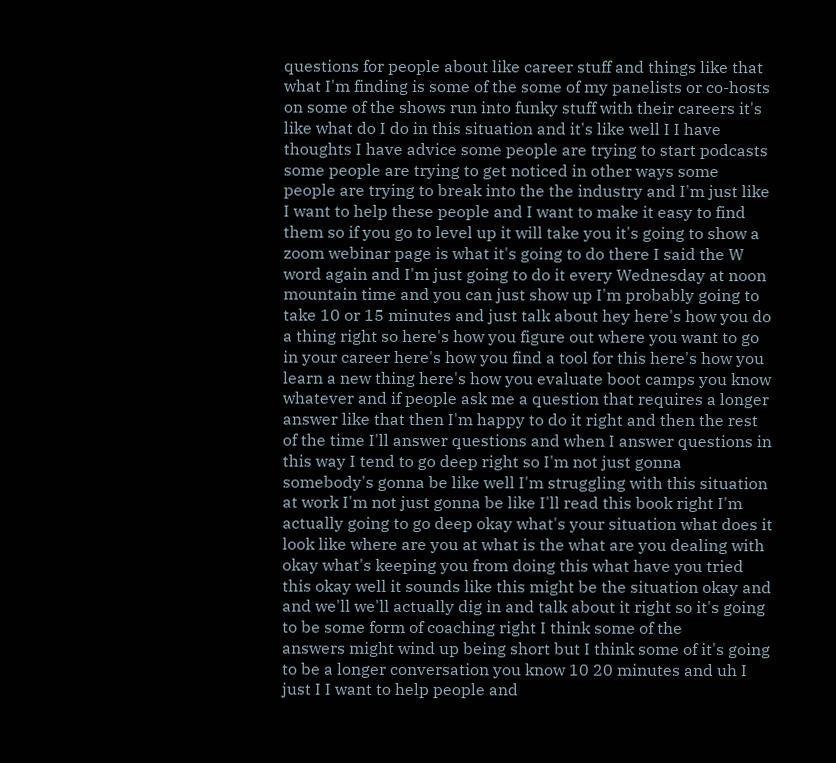questions for people about like career stuff and things like that what I'm finding is some of the some of my panelists or co-hosts on some of the shows run into funky stuff with their careers it's like what do I do in this situation and it's like well I I have thoughts I have advice some people are trying to start podcasts some people are trying to get noticed in other ways some people are trying to break into the the industry and I'm just like I want to help these people and I want to make it easy to find them so if you go to level up it will take you it's going to show a zoom webinar page is what it's going to do there I said the W word again and I'm just going to do it every Wednesday at noon mountain time and you can just show up I'm probably going to take 10 or 15 minutes and just talk about hey here's how you do a thing right so here's how you figure out where you want to go in your career here's how you find a tool for this here's how you learn a new thing here's how you evaluate boot camps you know whatever and if people ask me a question that requires a longer answer like that then I'm happy to do it right and then the rest of the time I'll answer questions and when I answer questions in this way I tend to go deep right so I'm not just gonna somebody's gonna be like well I'm struggling with this situation at work I'm not just gonna be like I'll read this book right I'm actually going to go deep okay what's your situation what does it look like where are you at what is the what are you dealing with okay what's keeping you from doing this what have you tried this okay well it sounds like this might be the situation okay and and we'll we'll actually dig in and talk about it right so it's going to be some form of coaching right I think some of the
answers might wind up being short but I think some of it's going to be a longer conversation you know 10 20 minutes and uh I just I I want to help people and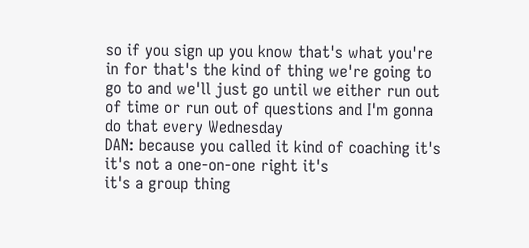so if you sign up you know that's what you're in for that's the kind of thing we're going to go to and we'll just go until we either run out of time or run out of questions and I'm gonna do that every Wednesday
DAN: because you called it kind of coaching it's it's not a one-on-one right it's
it's a group thing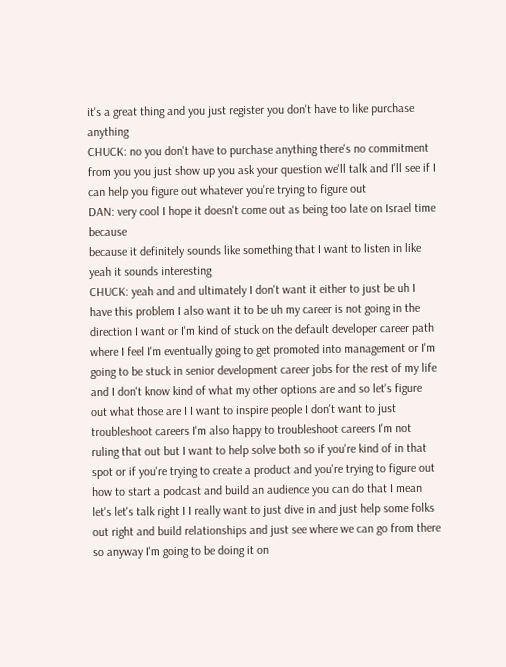it's a great thing and you just register you don't have to like purchase anything
CHUCK: no you don't have to purchase anything there's no commitment from you you just show up you ask your question we'll talk and I'll see if I can help you figure out whatever you're trying to figure out
DAN: very cool I hope it doesn't come out as being too late on Israel time because
because it definitely sounds like something that I want to listen in like yeah it sounds interesting
CHUCK: yeah and and ultimately I don't want it either to just be uh I have this problem I also want it to be uh my career is not going in the direction I want or I'm kind of stuck on the default developer career path where I feel I'm eventually going to get promoted into management or I'm going to be stuck in senior development career jobs for the rest of my life and I don't know kind of what my other options are and so let's figure out what those are I I want to inspire people I don't want to just troubleshoot careers I'm also happy to troubleshoot careers I'm not ruling that out but I want to help solve both so if you're kind of in that spot or if you're trying to create a product and you're trying to figure out how to start a podcast and build an audience you can do that I mean let's let's talk right I I really want to just dive in and just help some folks out right and build relationships and just see where we can go from there so anyway I'm going to be doing it on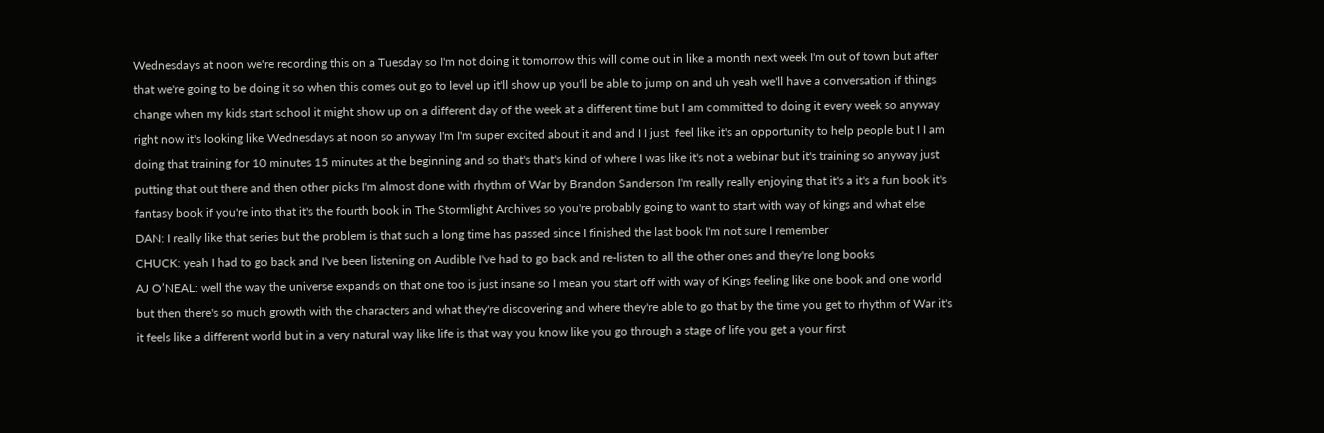Wednesdays at noon we're recording this on a Tuesday so I'm not doing it tomorrow this will come out in like a month next week I'm out of town but after that we're going to be doing it so when this comes out go to level up it'll show up you'll be able to jump on and uh yeah we'll have a conversation if things change when my kids start school it might show up on a different day of the week at a different time but I am committed to doing it every week so anyway right now it's looking like Wednesdays at noon so anyway I'm I'm super excited about it and and I I just  feel like it's an opportunity to help people but I I am doing that training for 10 minutes 15 minutes at the beginning and so that's that's kind of where I was like it's not a webinar but it's training so anyway just putting that out there and then other picks I'm almost done with rhythm of War by Brandon Sanderson I'm really really enjoying that it's a it's a fun book it's fantasy book if you're into that it's the fourth book in The Stormlight Archives so you're probably going to want to start with way of kings and what else
DAN: I really like that series but the problem is that such a long time has passed since I finished the last book I'm not sure I remember
CHUCK: yeah I had to go back and I've been listening on Audible I've had to go back and re-listen to all the other ones and they're long books
AJ O’NEAL: well the way the universe expands on that one too is just insane so I mean you start off with way of Kings feeling like one book and one world but then there's so much growth with the characters and what they're discovering and where they're able to go that by the time you get to rhythm of War it's it feels like a different world but in a very natural way like life is that way you know like you go through a stage of life you get a your first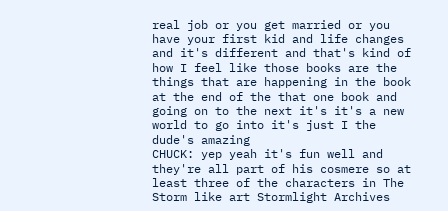real job or you get married or you have your first kid and life changes and it's different and that's kind of how I feel like those books are the things that are happening in the book at the end of the that one book and going on to the next it's it's a new world to go into it's just I the dude's amazing
CHUCK: yep yeah it's fun well and they're all part of his cosmere so at least three of the characters in The Storm like art Stormlight Archives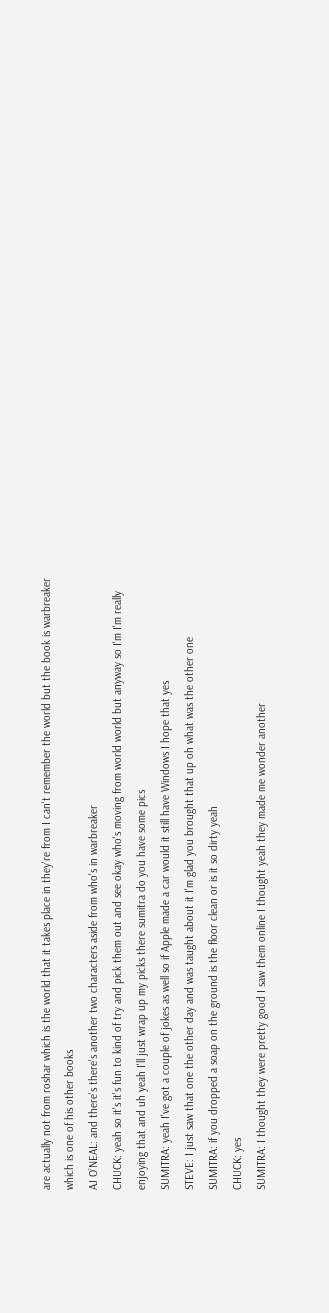are actually not from roshar which is the world that it takes place in they're from I can't remember the world but the book is warbreaker which is one of his other books
AJ O’NEAL: and there's there's another two characters aside from who's in warbreaker
CHUCK: yeah so it's it's fun to kind of try and pick them out and see okay who's moving from world world but anyway so I'm I'm really enjoying that and uh yeah I'll just wrap up my picks there sumitra do you have some pics
SUMITRA: yeah I've got a couple of jokes as well so if Apple made a car would it still have Windows I hope that yes
STEVE: I just saw that one the other day and was taught about it I'm glad you brought that up oh what was the other one
SUMITRA: if you dropped a soap on the ground is the floor clean or is it so dirty yeah
CHUCK: yes
SUMITRA: I thought they were pretty good I saw them online I thought yeah they made me wonder another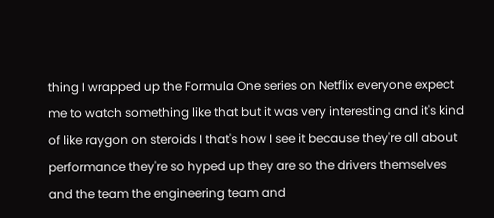thing I wrapped up the Formula One series on Netflix everyone expect me to watch something like that but it was very interesting and it's kind of like raygon on steroids I that's how I see it because they're all about performance they're so hyped up they are so the drivers themselves and the team the engineering team and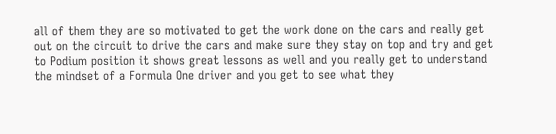all of them they are so motivated to get the work done on the cars and really get out on the circuit to drive the cars and make sure they stay on top and try and get to Podium position it shows great lessons as well and you really get to understand the mindset of a Formula One driver and you get to see what they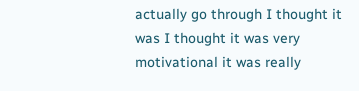actually go through I thought it was I thought it was very motivational it was really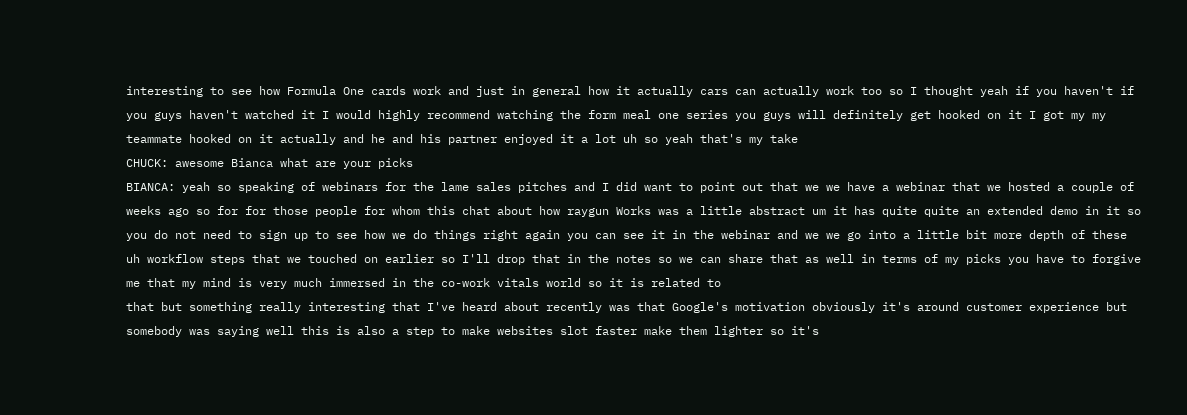interesting to see how Formula One cards work and just in general how it actually cars can actually work too so I thought yeah if you haven't if you guys haven't watched it I would highly recommend watching the form meal one series you guys will definitely get hooked on it I got my my teammate hooked on it actually and he and his partner enjoyed it a lot uh so yeah that's my take
CHUCK: awesome Bianca what are your picks
BIANCA: yeah so speaking of webinars for the lame sales pitches and I did want to point out that we we have a webinar that we hosted a couple of weeks ago so for for those people for whom this chat about how raygun Works was a little abstract um it has quite quite an extended demo in it so you do not need to sign up to see how we do things right again you can see it in the webinar and we we go into a little bit more depth of these uh workflow steps that we touched on earlier so I'll drop that in the notes so we can share that as well in terms of my picks you have to forgive me that my mind is very much immersed in the co-work vitals world so it is related to
that but something really interesting that I've heard about recently was that Google's motivation obviously it's around customer experience but somebody was saying well this is also a step to make websites slot faster make them lighter so it's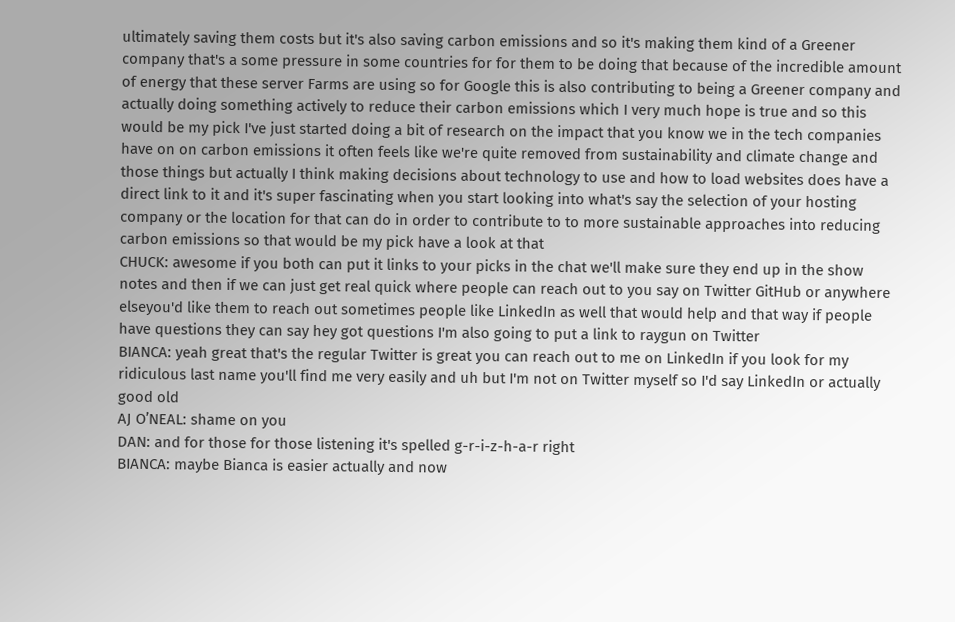ultimately saving them costs but it's also saving carbon emissions and so it's making them kind of a Greener company that's a some pressure in some countries for for them to be doing that because of the incredible amount of energy that these server Farms are using so for Google this is also contributing to being a Greener company and actually doing something actively to reduce their carbon emissions which I very much hope is true and so this would be my pick I've just started doing a bit of research on the impact that you know we in the tech companies have on on carbon emissions it often feels like we're quite removed from sustainability and climate change and those things but actually I think making decisions about technology to use and how to load websites does have a direct link to it and it's super fascinating when you start looking into what's say the selection of your hosting company or the location for that can do in order to contribute to to more sustainable approaches into reducing carbon emissions so that would be my pick have a look at that
CHUCK: awesome if you both can put it links to your picks in the chat we'll make sure they end up in the show notes and then if we can just get real quick where people can reach out to you say on Twitter GitHub or anywhere elseyou'd like them to reach out sometimes people like LinkedIn as well that would help and that way if people have questions they can say hey got questions I'm also going to put a link to raygun on Twitter
BIANCA: yeah great that's the regular Twitter is great you can reach out to me on LinkedIn if you look for my ridiculous last name you'll find me very easily and uh but I'm not on Twitter myself so I'd say LinkedIn or actually
good old
AJ O’NEAL: shame on you
DAN: and for those for those listening it's spelled g-r-i-z-h-a-r right
BIANCA: maybe Bianca is easier actually and now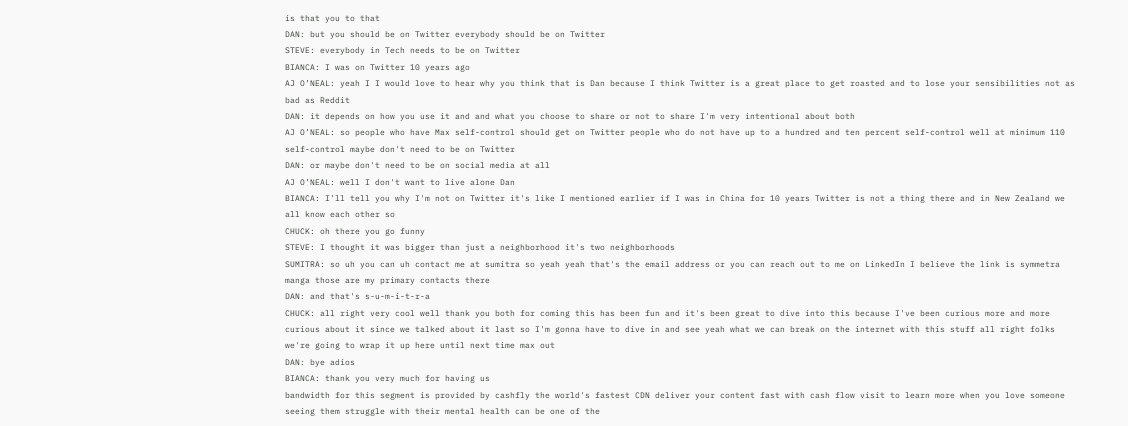is that you to that
DAN: but you should be on Twitter everybody should be on Twitter
STEVE: everybody in Tech needs to be on Twitter
BIANCA: I was on Twitter 10 years ago
AJ O’NEAL: yeah I I would love to hear why you think that is Dan because I think Twitter is a great place to get roasted and to lose your sensibilities not as bad as Reddit
DAN: it depends on how you use it and and what you choose to share or not to share I'm very intentional about both
AJ O’NEAL: so people who have Max self-control should get on Twitter people who do not have up to a hundred and ten percent self-control well at minimum 110 self-control maybe don't need to be on Twitter
DAN: or maybe don't need to be on social media at all
AJ O’NEAL: well I don't want to live alone Dan
BIANCA: I'll tell you why I'm not on Twitter it's like I mentioned earlier if I was in China for 10 years Twitter is not a thing there and in New Zealand we all know each other so
CHUCK: oh there you go funny
STEVE: I thought it was bigger than just a neighborhood it's two neighborhoods
SUMITRA: so uh you can uh contact me at sumitra so yeah yeah that's the email address or you can reach out to me on LinkedIn I believe the link is symmetra manga those are my primary contacts there
DAN: and that's s-u-m-i-t-r-a
CHUCK: all right very cool well thank you both for coming this has been fun and it's been great to dive into this because I've been curious more and more curious about it since we talked about it last so I'm gonna have to dive in and see yeah what we can break on the internet with this stuff all right folks we're going to wrap it up here until next time max out
DAN: bye adios
BIANCA: thank you very much for having us
bandwidth for this segment is provided by cashfly the world's fastest CDN deliver your content fast with cash flow visit to learn more when you love someone seeing them struggle with their mental health can be one of the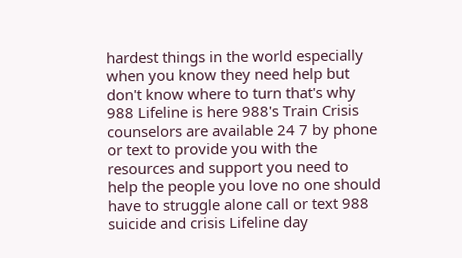hardest things in the world especially when you know they need help but don't know where to turn that's why 988 Lifeline is here 988's Train Crisis counselors are available 24 7 by phone or text to provide you with the resources and support you need to help the people you love no one should have to struggle alone call or text 988 suicide and crisis Lifeline day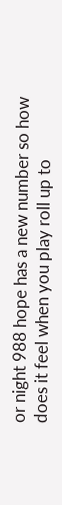or night 988 hope has a new number so how does it feel when you play roll up to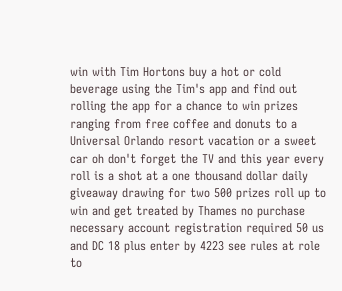win with Tim Hortons buy a hot or cold beverage using the Tim's app and find out rolling the app for a chance to win prizes ranging from free coffee and donuts to a Universal Orlando resort vacation or a sweet car oh don't forget the TV and this year every roll is a shot at a one thousand dollar daily giveaway drawing for two 500 prizes roll up to win and get treated by Thames no purchase necessary account registration required 50 us and DC 18 plus enter by 4223 see rules at role to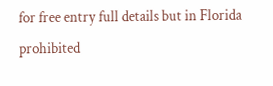for free entry full details but in Florida prohibited